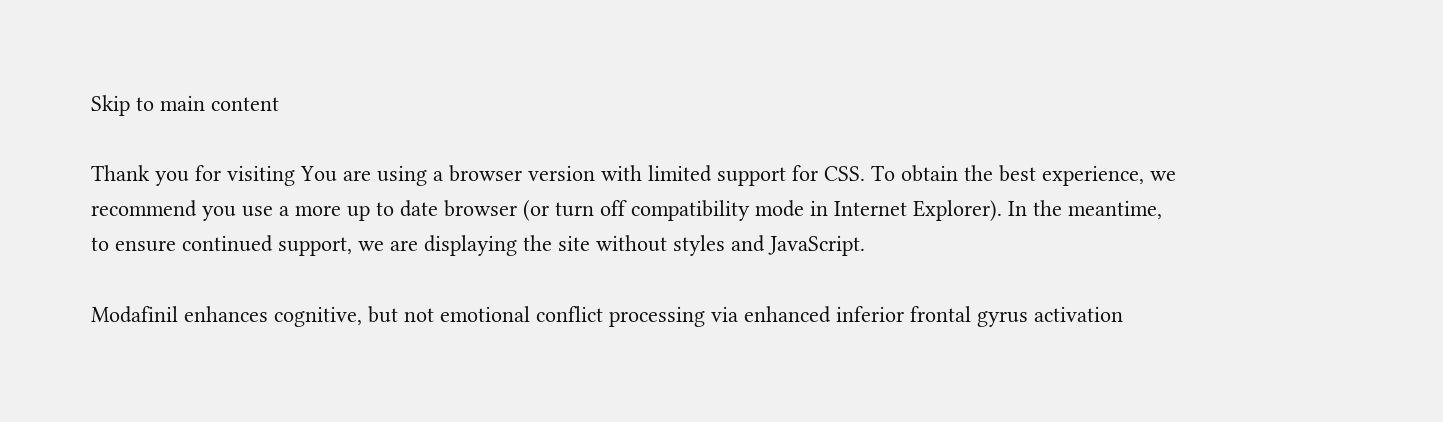Skip to main content

Thank you for visiting You are using a browser version with limited support for CSS. To obtain the best experience, we recommend you use a more up to date browser (or turn off compatibility mode in Internet Explorer). In the meantime, to ensure continued support, we are displaying the site without styles and JavaScript.

Modafinil enhances cognitive, but not emotional conflict processing via enhanced inferior frontal gyrus activation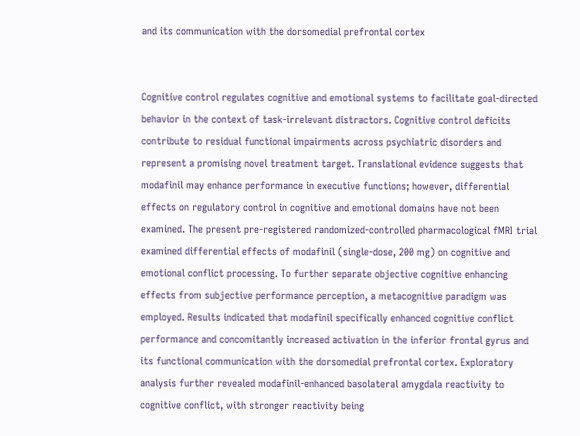and its communication with the dorsomedial prefrontal cortex


Cognitive control regulates cognitive and emotional systems to facilitate goal-directed behavior in the context of task-irrelevant distractors. Cognitive control deficits contribute to residual functional impairments across psychiatric disorders and represent a promising novel treatment target. Translational evidence suggests that modafinil may enhance performance in executive functions; however, differential effects on regulatory control in cognitive and emotional domains have not been examined. The present pre-registered randomized-controlled pharmacological fMRI trial examined differential effects of modafinil (single-dose, 200 mg) on cognitive and emotional conflict processing. To further separate objective cognitive enhancing effects from subjective performance perception, a metacognitive paradigm was employed. Results indicated that modafinil specifically enhanced cognitive conflict performance and concomitantly increased activation in the inferior frontal gyrus and its functional communication with the dorsomedial prefrontal cortex. Exploratory analysis further revealed modafinil-enhanced basolateral amygdala reactivity to cognitive conflict, with stronger reactivity being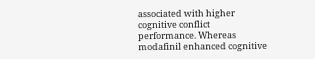associated with higher cognitive conflict performance. Whereas modafinil enhanced cognitive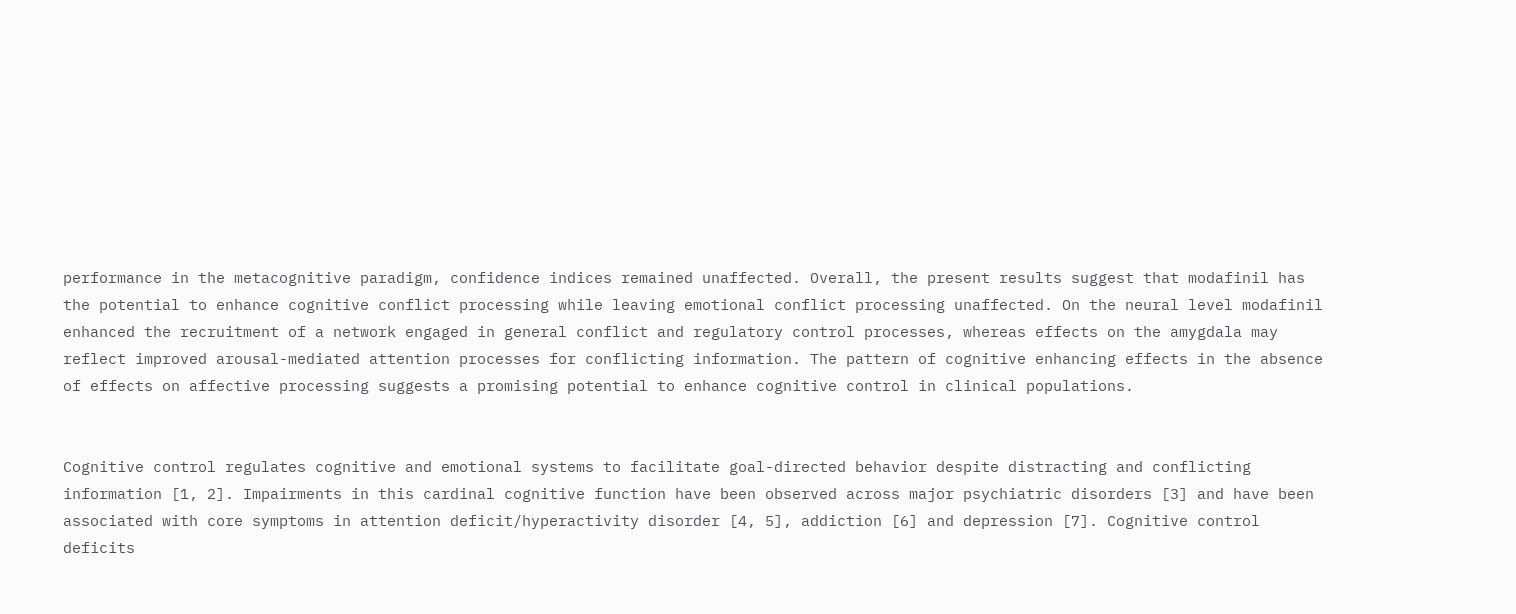performance in the metacognitive paradigm, confidence indices remained unaffected. Overall, the present results suggest that modafinil has the potential to enhance cognitive conflict processing while leaving emotional conflict processing unaffected. On the neural level modafinil enhanced the recruitment of a network engaged in general conflict and regulatory control processes, whereas effects on the amygdala may reflect improved arousal-mediated attention processes for conflicting information. The pattern of cognitive enhancing effects in the absence of effects on affective processing suggests a promising potential to enhance cognitive control in clinical populations.


Cognitive control regulates cognitive and emotional systems to facilitate goal-directed behavior despite distracting and conflicting information [1, 2]. Impairments in this cardinal cognitive function have been observed across major psychiatric disorders [3] and have been associated with core symptoms in attention deficit/hyperactivity disorder [4, 5], addiction [6] and depression [7]. Cognitive control deficits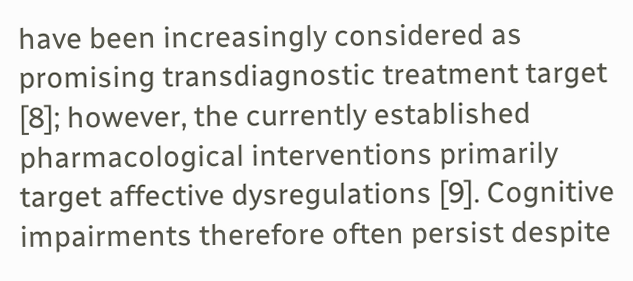have been increasingly considered as promising transdiagnostic treatment target [8]; however, the currently established pharmacological interventions primarily target affective dysregulations [9]. Cognitive impairments therefore often persist despite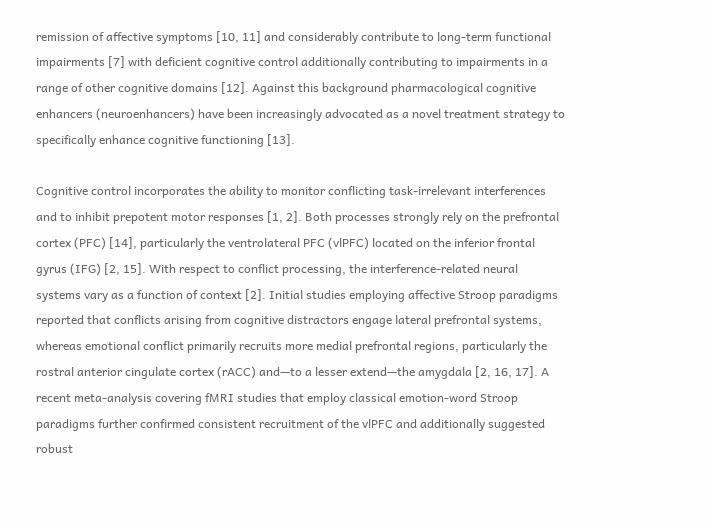remission of affective symptoms [10, 11] and considerably contribute to long-term functional impairments [7] with deficient cognitive control additionally contributing to impairments in a range of other cognitive domains [12]. Against this background pharmacological cognitive enhancers (neuroenhancers) have been increasingly advocated as a novel treatment strategy to specifically enhance cognitive functioning [13].

Cognitive control incorporates the ability to monitor conflicting task-irrelevant interferences and to inhibit prepotent motor responses [1, 2]. Both processes strongly rely on the prefrontal cortex (PFC) [14], particularly the ventrolateral PFC (vlPFC) located on the inferior frontal gyrus (IFG) [2, 15]. With respect to conflict processing, the interference-related neural systems vary as a function of context [2]. Initial studies employing affective Stroop paradigms reported that conflicts arising from cognitive distractors engage lateral prefrontal systems, whereas emotional conflict primarily recruits more medial prefrontal regions, particularly the rostral anterior cingulate cortex (rACC) and—to a lesser extend—the amygdala [2, 16, 17]. A recent meta-analysis covering fMRI studies that employ classical emotion-word Stroop paradigms further confirmed consistent recruitment of the vlPFC and additionally suggested robust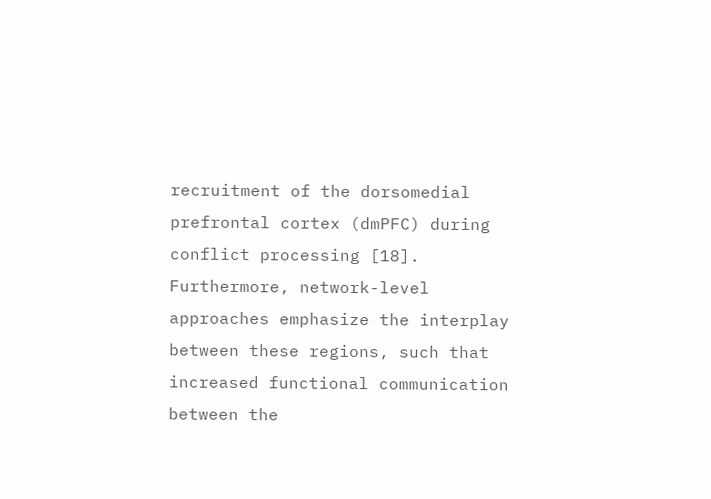recruitment of the dorsomedial prefrontal cortex (dmPFC) during conflict processing [18]. Furthermore, network-level approaches emphasize the interplay between these regions, such that increased functional communication between the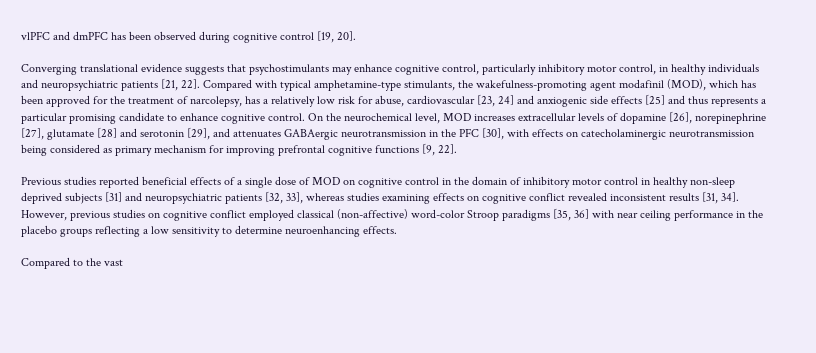vlPFC and dmPFC has been observed during cognitive control [19, 20].

Converging translational evidence suggests that psychostimulants may enhance cognitive control, particularly inhibitory motor control, in healthy individuals and neuropsychiatric patients [21, 22]. Compared with typical amphetamine-type stimulants, the wakefulness-promoting agent modafinil (MOD), which has been approved for the treatment of narcolepsy, has a relatively low risk for abuse, cardiovascular [23, 24] and anxiogenic side effects [25] and thus represents a particular promising candidate to enhance cognitive control. On the neurochemical level, MOD increases extracellular levels of dopamine [26], norepinephrine [27], glutamate [28] and serotonin [29], and attenuates GABAergic neurotransmission in the PFC [30], with effects on catecholaminergic neurotransmission being considered as primary mechanism for improving prefrontal cognitive functions [9, 22].

Previous studies reported beneficial effects of a single dose of MOD on cognitive control in the domain of inhibitory motor control in healthy non-sleep deprived subjects [31] and neuropsychiatric patients [32, 33], whereas studies examining effects on cognitive conflict revealed inconsistent results [31, 34]. However, previous studies on cognitive conflict employed classical (non-affective) word-color Stroop paradigms [35, 36] with near ceiling performance in the placebo groups reflecting a low sensitivity to determine neuroenhancing effects.

Compared to the vast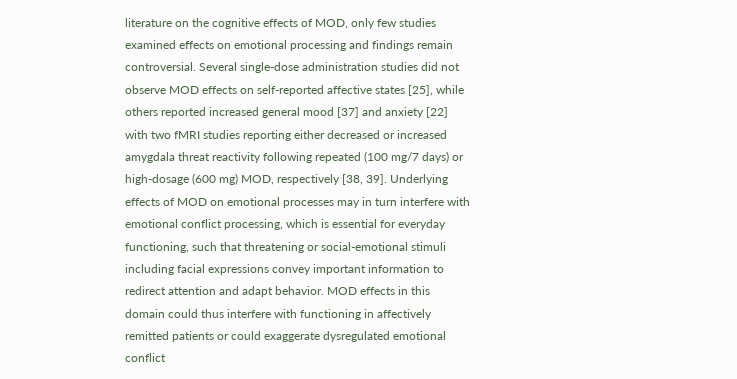literature on the cognitive effects of MOD, only few studies examined effects on emotional processing and findings remain controversial. Several single-dose administration studies did not observe MOD effects on self-reported affective states [25], while others reported increased general mood [37] and anxiety [22] with two fMRI studies reporting either decreased or increased amygdala threat reactivity following repeated (100 mg/7 days) or high-dosage (600 mg) MOD, respectively [38, 39]. Underlying effects of MOD on emotional processes may in turn interfere with emotional conflict processing, which is essential for everyday functioning, such that threatening or social-emotional stimuli including facial expressions convey important information to redirect attention and adapt behavior. MOD effects in this domain could thus interfere with functioning in affectively remitted patients or could exaggerate dysregulated emotional conflict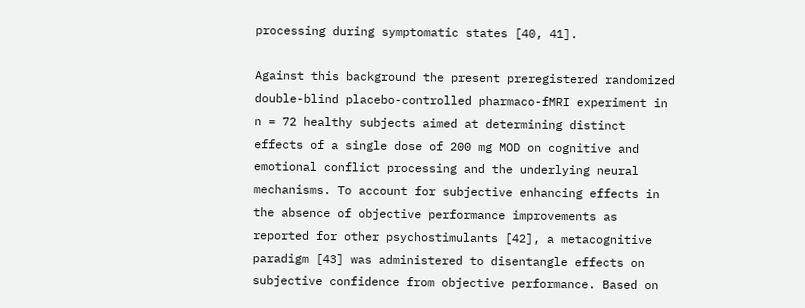processing during symptomatic states [40, 41].

Against this background the present preregistered randomized double-blind placebo-controlled pharmaco-fMRI experiment in n = 72 healthy subjects aimed at determining distinct effects of a single dose of 200 mg MOD on cognitive and emotional conflict processing and the underlying neural mechanisms. To account for subjective enhancing effects in the absence of objective performance improvements as reported for other psychostimulants [42], a metacognitive paradigm [43] was administered to disentangle effects on subjective confidence from objective performance. Based on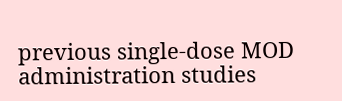previous single-dose MOD administration studies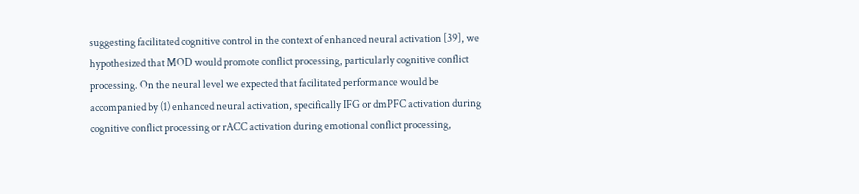suggesting facilitated cognitive control in the context of enhanced neural activation [39], we hypothesized that MOD would promote conflict processing, particularly cognitive conflict processing. On the neural level we expected that facilitated performance would be accompanied by (1) enhanced neural activation, specifically IFG or dmPFC activation during cognitive conflict processing or rACC activation during emotional conflict processing,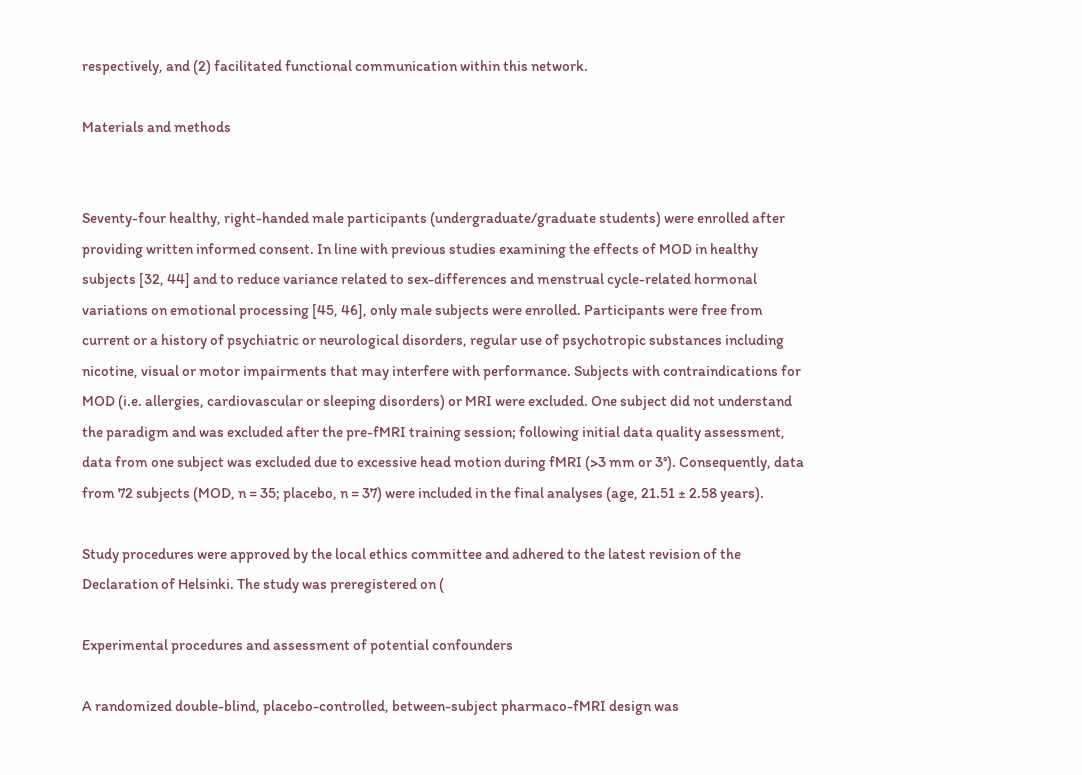respectively, and (2) facilitated functional communication within this network.

Materials and methods


Seventy-four healthy, right-handed male participants (undergraduate/graduate students) were enrolled after providing written informed consent. In line with previous studies examining the effects of MOD in healthy subjects [32, 44] and to reduce variance related to sex-differences and menstrual cycle-related hormonal variations on emotional processing [45, 46], only male subjects were enrolled. Participants were free from current or a history of psychiatric or neurological disorders, regular use of psychotropic substances including nicotine, visual or motor impairments that may interfere with performance. Subjects with contraindications for MOD (i.e. allergies, cardiovascular or sleeping disorders) or MRI were excluded. One subject did not understand the paradigm and was excluded after the pre-fMRI training session; following initial data quality assessment, data from one subject was excluded due to excessive head motion during fMRI (>3 mm or 3°). Consequently, data from 72 subjects (MOD, n = 35; placebo, n = 37) were included in the final analyses (age, 21.51 ± 2.58 years).

Study procedures were approved by the local ethics committee and adhered to the latest revision of the Declaration of Helsinki. The study was preregistered on (

Experimental procedures and assessment of potential confounders

A randomized double-blind, placebo-controlled, between-subject pharmaco-fMRI design was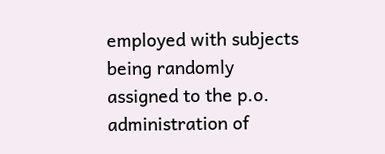employed with subjects being randomly assigned to the p.o. administration of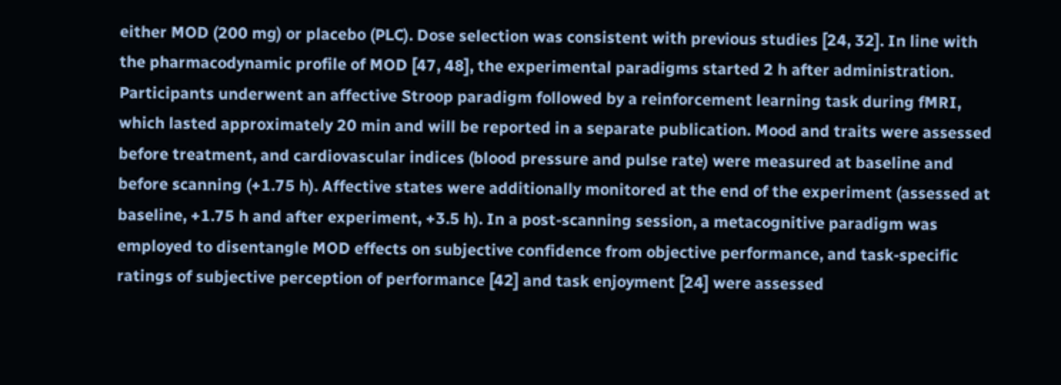either MOD (200 mg) or placebo (PLC). Dose selection was consistent with previous studies [24, 32]. In line with the pharmacodynamic profile of MOD [47, 48], the experimental paradigms started 2 h after administration. Participants underwent an affective Stroop paradigm followed by a reinforcement learning task during fMRI, which lasted approximately 20 min and will be reported in a separate publication. Mood and traits were assessed before treatment, and cardiovascular indices (blood pressure and pulse rate) were measured at baseline and before scanning (+1.75 h). Affective states were additionally monitored at the end of the experiment (assessed at baseline, +1.75 h and after experiment, +3.5 h). In a post-scanning session, a metacognitive paradigm was employed to disentangle MOD effects on subjective confidence from objective performance, and task-specific ratings of subjective perception of performance [42] and task enjoyment [24] were assessed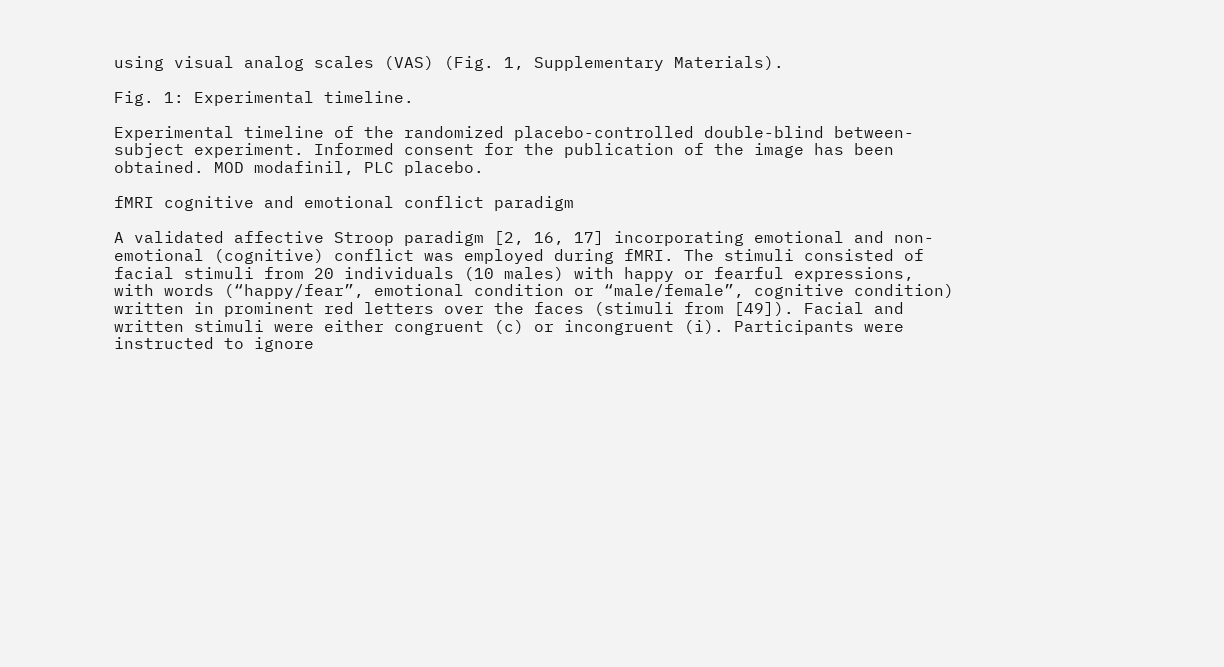using visual analog scales (VAS) (Fig. 1, Supplementary Materials).

Fig. 1: Experimental timeline.

Experimental timeline of the randomized placebo-controlled double-blind between-subject experiment. Informed consent for the publication of the image has been obtained. MOD modafinil, PLC placebo.

fMRI cognitive and emotional conflict paradigm

A validated affective Stroop paradigm [2, 16, 17] incorporating emotional and non-emotional (cognitive) conflict was employed during fMRI. The stimuli consisted of facial stimuli from 20 individuals (10 males) with happy or fearful expressions, with words (“happy/fear”, emotional condition or “male/female”, cognitive condition) written in prominent red letters over the faces (stimuli from [49]). Facial and written stimuli were either congruent (c) or incongruent (i). Participants were instructed to ignore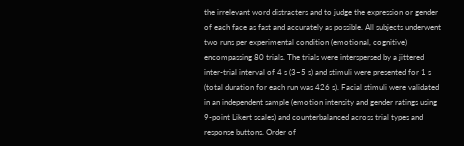the irrelevant word distracters and to judge the expression or gender of each face as fast and accurately as possible. All subjects underwent two runs per experimental condition (emotional, cognitive) encompassing 80 trials. The trials were interspersed by a jittered inter-trial interval of 4 s (3–5 s) and stimuli were presented for 1 s (total duration for each run was 426 s). Facial stimuli were validated in an independent sample (emotion intensity and gender ratings using 9-point Likert scales) and counterbalanced across trial types and response buttons. Order of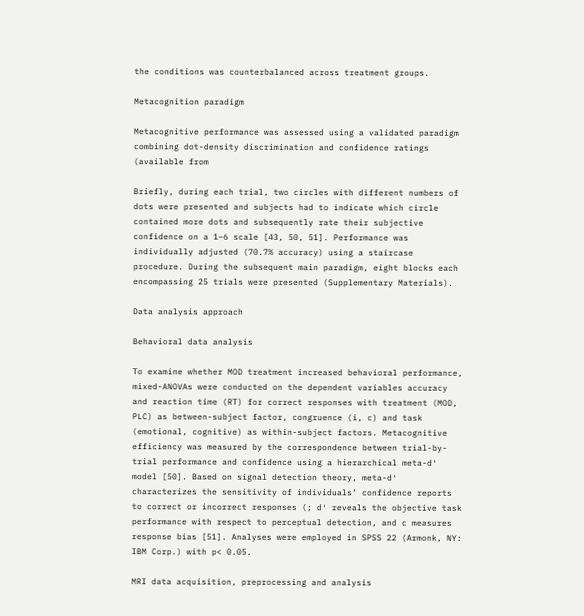the conditions was counterbalanced across treatment groups.

Metacognition paradigm

Metacognitive performance was assessed using a validated paradigm combining dot-density discrimination and confidence ratings (available from

Briefly, during each trial, two circles with different numbers of dots were presented and subjects had to indicate which circle contained more dots and subsequently rate their subjective confidence on a 1–6 scale [43, 50, 51]. Performance was individually adjusted (70.7% accuracy) using a staircase procedure. During the subsequent main paradigm, eight blocks each encompassing 25 trials were presented (Supplementary Materials).

Data analysis approach

Behavioral data analysis

To examine whether MOD treatment increased behavioral performance, mixed-ANOVAs were conducted on the dependent variables accuracy and reaction time (RT) for correct responses with treatment (MOD, PLC) as between-subject factor, congruence (i, c) and task (emotional, cognitive) as within-subject factors. Metacognitive efficiency was measured by the correspondence between trial-by-trial performance and confidence using a hierarchical meta-d′ model [50]. Based on signal detection theory, meta-d′ characterizes the sensitivity of individuals’ confidence reports to correct or incorrect responses (; d′ reveals the objective task performance with respect to perceptual detection, and c measures response bias [51]. Analyses were employed in SPSS 22 (Armonk, NY: IBM Corp.) with p< 0.05.

MRI data acquisition, preprocessing and analysis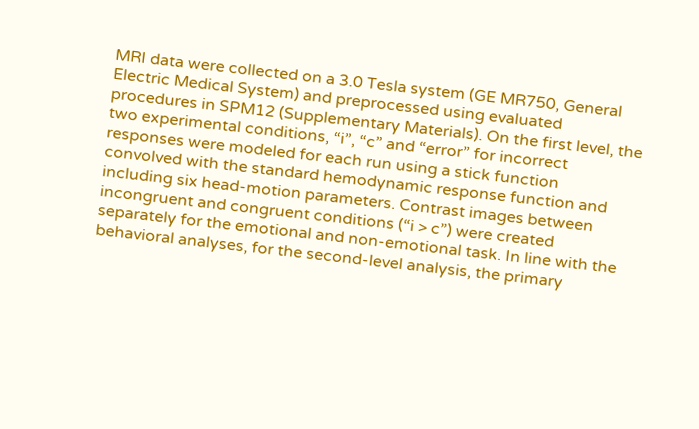MRI data were collected on a 3.0 Tesla system (GE MR750, General Electric Medical System) and preprocessed using evaluated procedures in SPM12 (Supplementary Materials). On the first level, the two experimental conditions, “i”, “c” and “error” for incorrect responses were modeled for each run using a stick function convolved with the standard hemodynamic response function and including six head-motion parameters. Contrast images between incongruent and congruent conditions (“i > c”) were created separately for the emotional and non-emotional task. In line with the behavioral analyses, for the second-level analysis, the primary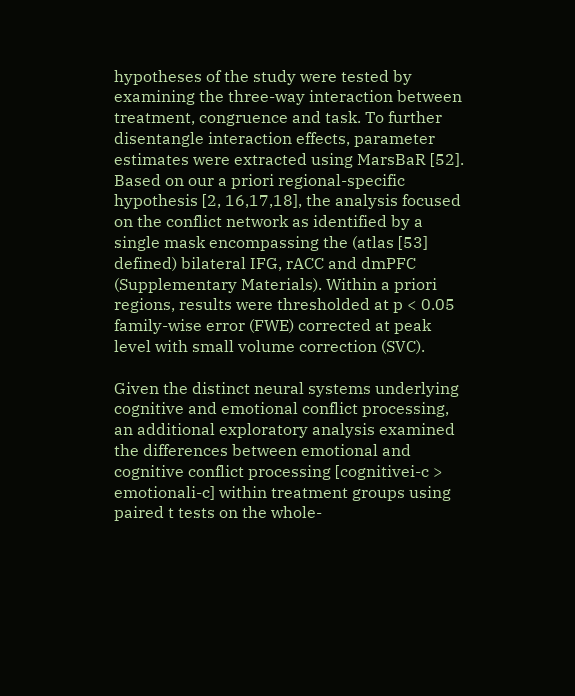hypotheses of the study were tested by examining the three-way interaction between treatment, congruence and task. To further disentangle interaction effects, parameter estimates were extracted using MarsBaR [52]. Based on our a priori regional-specific hypothesis [2, 16,17,18], the analysis focused on the conflict network as identified by a single mask encompassing the (atlas [53] defined) bilateral IFG, rACC and dmPFC (Supplementary Materials). Within a priori regions, results were thresholded at p < 0.05 family-wise error (FWE) corrected at peak level with small volume correction (SVC).

Given the distinct neural systems underlying cognitive and emotional conflict processing, an additional exploratory analysis examined the differences between emotional and cognitive conflict processing [cognitivei-c > emotionali-c] within treatment groups using paired t tests on the whole-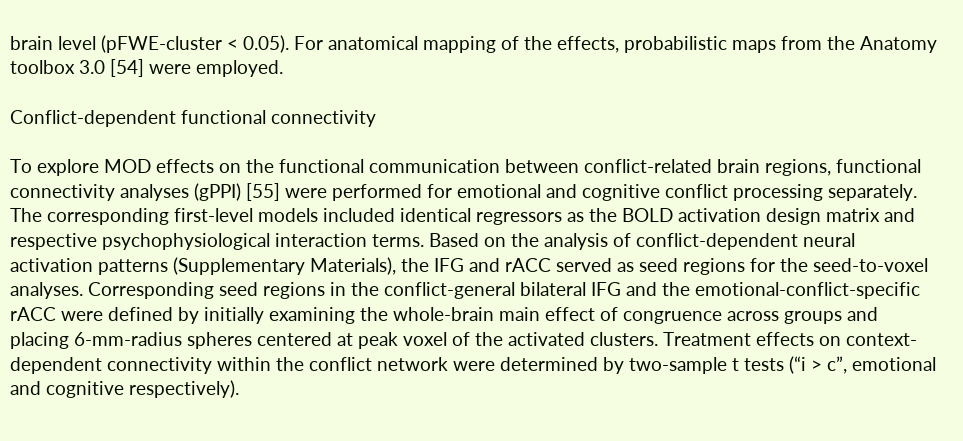brain level (pFWE-cluster < 0.05). For anatomical mapping of the effects, probabilistic maps from the Anatomy toolbox 3.0 [54] were employed.

Conflict-dependent functional connectivity

To explore MOD effects on the functional communication between conflict-related brain regions, functional connectivity analyses (gPPI) [55] were performed for emotional and cognitive conflict processing separately. The corresponding first-level models included identical regressors as the BOLD activation design matrix and respective psychophysiological interaction terms. Based on the analysis of conflict-dependent neural activation patterns (Supplementary Materials), the IFG and rACC served as seed regions for the seed-to-voxel analyses. Corresponding seed regions in the conflict-general bilateral IFG and the emotional-conflict-specific rACC were defined by initially examining the whole-brain main effect of congruence across groups and placing 6-mm-radius spheres centered at peak voxel of the activated clusters. Treatment effects on context-dependent connectivity within the conflict network were determined by two-sample t tests (“i > c”, emotional and cognitive respectively).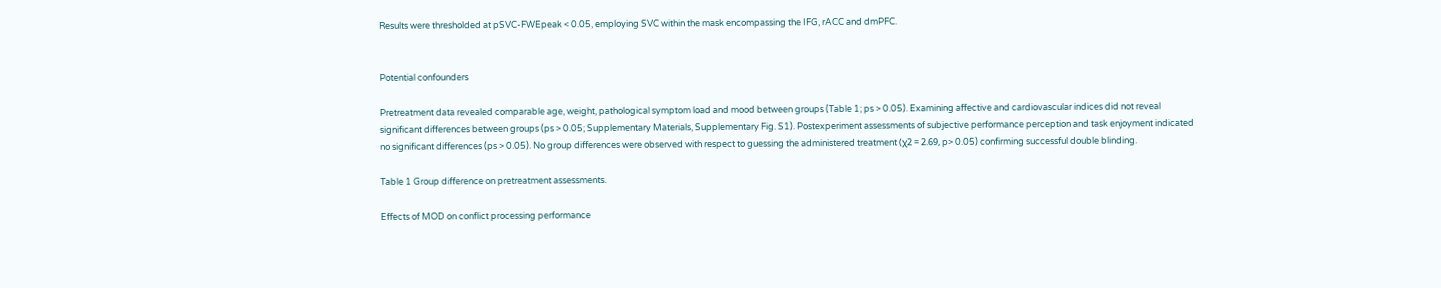Results were thresholded at pSVC-FWEpeak < 0.05, employing SVC within the mask encompassing the IFG, rACC and dmPFC.


Potential confounders

Pretreatment data revealed comparable age, weight, pathological symptom load and mood between groups (Table 1; ps > 0.05). Examining affective and cardiovascular indices did not reveal significant differences between groups (ps > 0.05; Supplementary Materials, Supplementary Fig. S1). Postexperiment assessments of subjective performance perception and task enjoyment indicated no significant differences (ps > 0.05). No group differences were observed with respect to guessing the administered treatment (χ2 = 2.69, p> 0.05) confirming successful double blinding.

Table 1 Group difference on pretreatment assessments.

Effects of MOD on conflict processing performance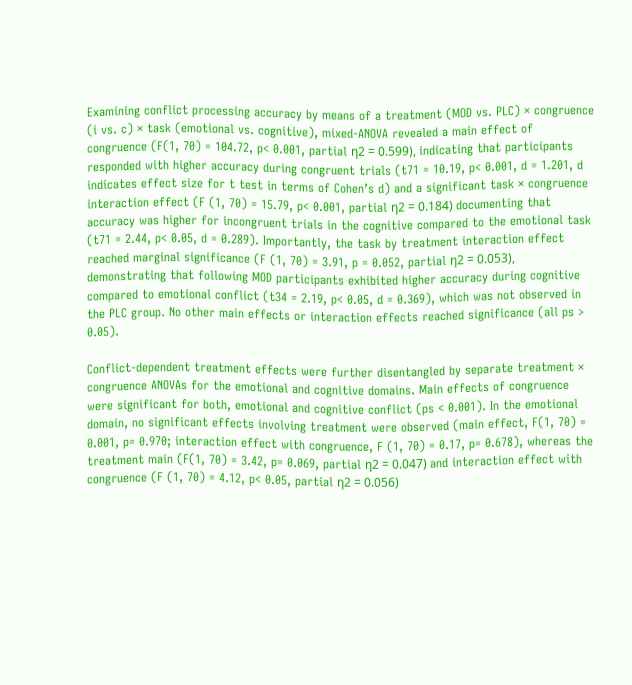Examining conflict processing accuracy by means of a treatment (MOD vs. PLC) × congruence (i vs. c) × task (emotional vs. cognitive), mixed-ANOVA revealed a main effect of congruence (F(1, 70) = 104.72, p< 0.001, partial η2 = 0.599), indicating that participants responded with higher accuracy during congruent trials (t71 = 10.19, p< 0.001, d = 1.201, d indicates effect size for t test in terms of Cohen’s d) and a significant task × congruence interaction effect (F (1, 70) = 15.79, p< 0.001, partial η2 = 0.184) documenting that accuracy was higher for incongruent trials in the cognitive compared to the emotional task (t71 = 2.44, p< 0.05, d = 0.289). Importantly, the task by treatment interaction effect reached marginal significance (F (1, 70) = 3.91, p = 0.052, partial η2 = 0.053), demonstrating that following MOD participants exhibited higher accuracy during cognitive compared to emotional conflict (t34 = 2.19, p< 0.05, d = 0.369), which was not observed in the PLC group. No other main effects or interaction effects reached significance (all ps > 0.05).

Conflict-dependent treatment effects were further disentangled by separate treatment × congruence ANOVAs for the emotional and cognitive domains. Main effects of congruence were significant for both, emotional and cognitive conflict (ps < 0.001). In the emotional domain, no significant effects involving treatment were observed (main effect, F(1, 70) = 0.001, p= 0.970; interaction effect with congruence, F (1, 70) = 0.17, p= 0.678), whereas the treatment main (F(1, 70) = 3.42, p= 0.069, partial η2 = 0.047) and interaction effect with congruence (F (1, 70) = 4.12, p< 0.05, partial η2 = 0.056)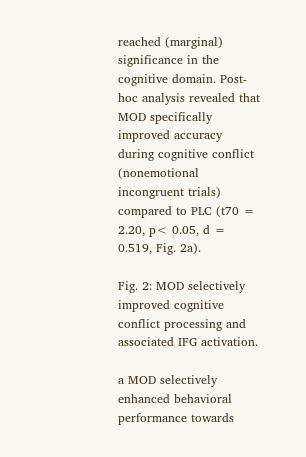reached (marginal) significance in the cognitive domain. Post-hoc analysis revealed that MOD specifically improved accuracy during cognitive conflict (nonemotional incongruent trials) compared to PLC (t70 = 2.20, p< 0.05, d = 0.519, Fig. 2a).

Fig. 2: MOD selectively improved cognitive conflict processing and associated IFG activation.

a MOD selectively enhanced behavioral performance towards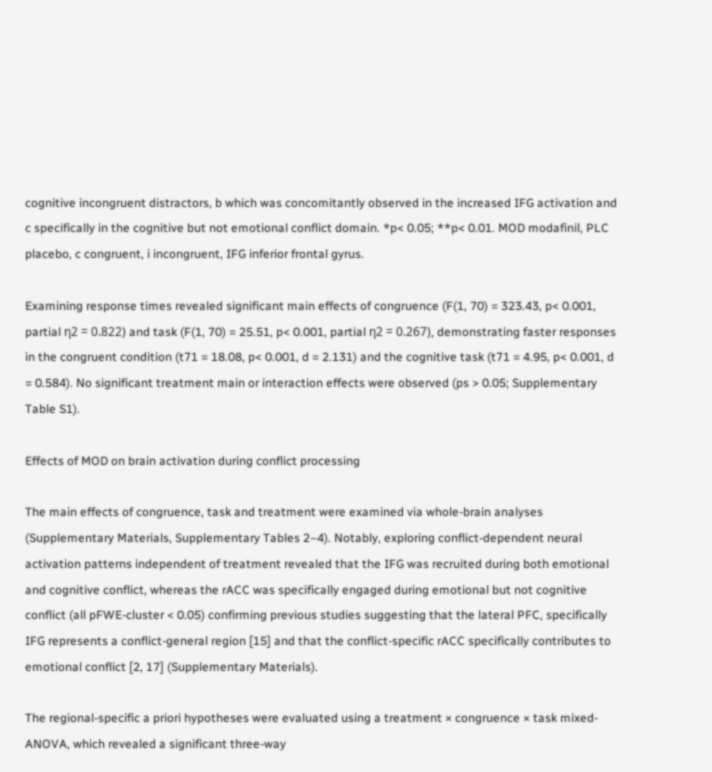cognitive incongruent distractors, b which was concomitantly observed in the increased IFG activation and c specifically in the cognitive but not emotional conflict domain. *p< 0.05; **p< 0.01. MOD modafinil, PLC placebo, c congruent, i incongruent, IFG inferior frontal gyrus.

Examining response times revealed significant main effects of congruence (F(1, 70) = 323.43, p< 0.001, partial η2 = 0.822) and task (F(1, 70) = 25.51, p< 0.001, partial η2 = 0.267), demonstrating faster responses in the congruent condition (t71 = 18.08, p< 0.001, d = 2.131) and the cognitive task (t71 = 4.95, p< 0.001, d = 0.584). No significant treatment main or interaction effects were observed (ps > 0.05; Supplementary Table S1).

Effects of MOD on brain activation during conflict processing

The main effects of congruence, task and treatment were examined via whole-brain analyses (Supplementary Materials, Supplementary Tables 2–4). Notably, exploring conflict-dependent neural activation patterns independent of treatment revealed that the IFG was recruited during both emotional and cognitive conflict, whereas the rACC was specifically engaged during emotional but not cognitive conflict (all pFWE-cluster < 0.05) confirming previous studies suggesting that the lateral PFC, specifically IFG represents a conflict-general region [15] and that the conflict-specific rACC specifically contributes to emotional conflict [2, 17] (Supplementary Materials).

The regional-specific a priori hypotheses were evaluated using a treatment × congruence × task mixed-ANOVA, which revealed a significant three-way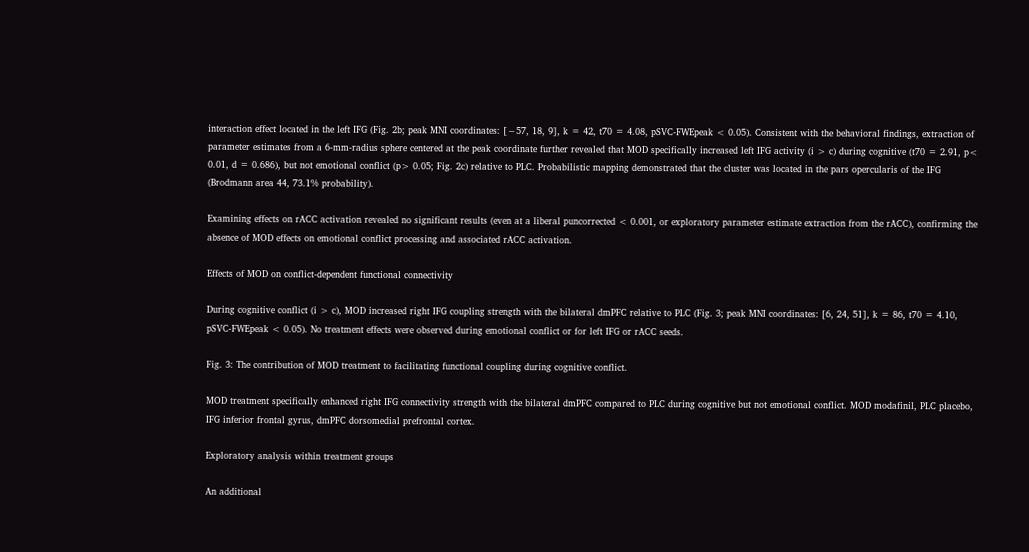interaction effect located in the left IFG (Fig. 2b; peak MNI coordinates: [−57, 18, 9], k = 42, t70 = 4.08, pSVC-FWEpeak < 0.05). Consistent with the behavioral findings, extraction of parameter estimates from a 6-mm-radius sphere centered at the peak coordinate further revealed that MOD specifically increased left IFG activity (i > c) during cognitive (t70 = 2.91, p< 0.01, d = 0.686), but not emotional conflict (p> 0.05; Fig. 2c) relative to PLC. Probabilistic mapping demonstrated that the cluster was located in the pars opercularis of the IFG (Brodmann area 44, 73.1% probability).

Examining effects on rACC activation revealed no significant results (even at a liberal puncorrected < 0.001, or exploratory parameter estimate extraction from the rACC), confirming the absence of MOD effects on emotional conflict processing and associated rACC activation.

Effects of MOD on conflict-dependent functional connectivity

During cognitive conflict (i > c), MOD increased right IFG coupling strength with the bilateral dmPFC relative to PLC (Fig. 3; peak MNI coordinates: [6, 24, 51], k = 86, t70 = 4.10, pSVC-FWEpeak < 0.05). No treatment effects were observed during emotional conflict or for left IFG or rACC seeds.

Fig. 3: The contribution of MOD treatment to facilitating functional coupling during cognitive conflict.

MOD treatment specifically enhanced right IFG connectivity strength with the bilateral dmPFC compared to PLC during cognitive but not emotional conflict. MOD modafinil, PLC placebo, IFG inferior frontal gyrus, dmPFC dorsomedial prefrontal cortex.

Exploratory analysis within treatment groups

An additional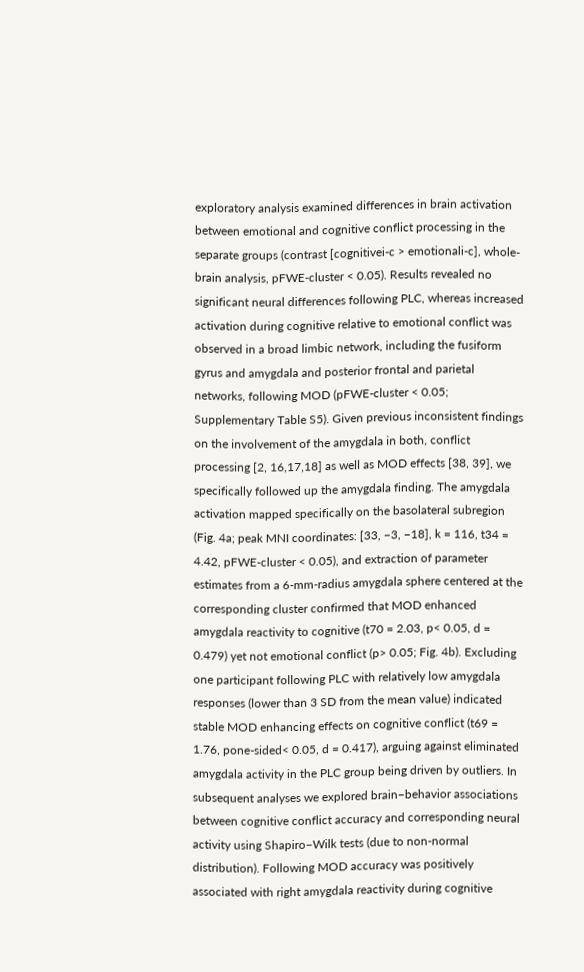exploratory analysis examined differences in brain activation between emotional and cognitive conflict processing in the separate groups (contrast [cognitivei-c > emotionali-c], whole-brain analysis, pFWE-cluster < 0.05). Results revealed no significant neural differences following PLC, whereas increased activation during cognitive relative to emotional conflict was observed in a broad limbic network, including the fusiform gyrus and amygdala and posterior frontal and parietal networks, following MOD (pFWE-cluster < 0.05; Supplementary Table S5). Given previous inconsistent findings on the involvement of the amygdala in both, conflict processing [2, 16,17,18] as well as MOD effects [38, 39], we specifically followed up the amygdala finding. The amygdala activation mapped specifically on the basolateral subregion (Fig. 4a; peak MNI coordinates: [33, −3, −18], k = 116, t34 = 4.42, pFWE-cluster < 0.05), and extraction of parameter estimates from a 6-mm-radius amygdala sphere centered at the corresponding cluster confirmed that MOD enhanced amygdala reactivity to cognitive (t70 = 2.03, p< 0.05, d = 0.479) yet not emotional conflict (p> 0.05; Fig. 4b). Excluding one participant following PLC with relatively low amygdala responses (lower than 3 SD from the mean value) indicated stable MOD enhancing effects on cognitive conflict (t69 = 1.76, pone-sided< 0.05, d = 0.417), arguing against eliminated amygdala activity in the PLC group being driven by outliers. In subsequent analyses we explored brain−behavior associations between cognitive conflict accuracy and corresponding neural activity using Shapiro−Wilk tests (due to non-normal distribution). Following MOD accuracy was positively associated with right amygdala reactivity during cognitive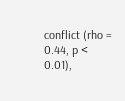conflict (rho = 0.44, p < 0.01),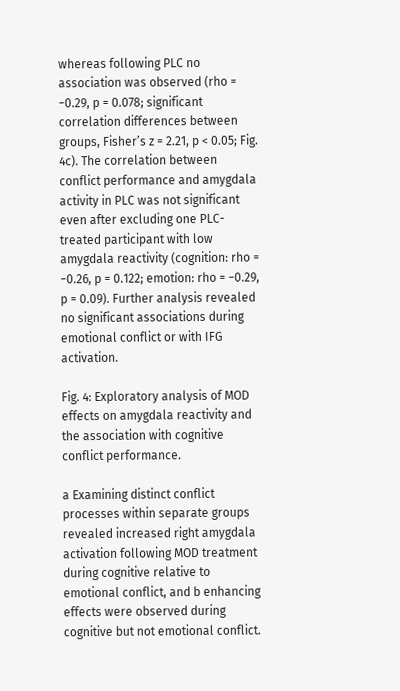whereas following PLC no association was observed (rho = −0.29, p = 0.078; significant correlation differences between groups, Fisher’s z = 2.21, p < 0.05; Fig. 4c). The correlation between conflict performance and amygdala activity in PLC was not significant even after excluding one PLC-treated participant with low amygdala reactivity (cognition: rho = −0.26, p = 0.122; emotion: rho = −0.29, p = 0.09). Further analysis revealed no significant associations during emotional conflict or with IFG activation.

Fig. 4: Exploratory analysis of MOD effects on amygdala reactivity and the association with cognitive conflict performance.

a Examining distinct conflict processes within separate groups revealed increased right amygdala activation following MOD treatment during cognitive relative to emotional conflict, and b enhancing effects were observed during cognitive but not emotional conflict.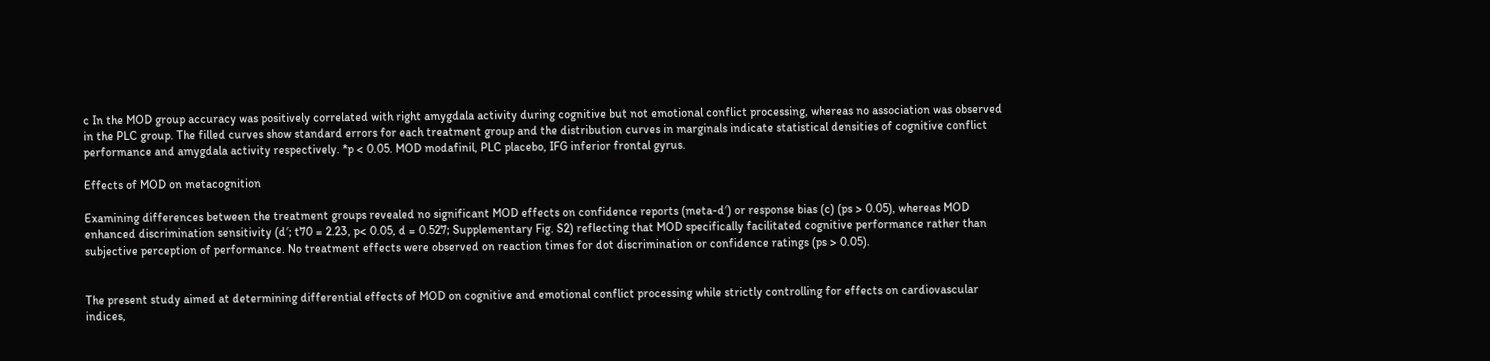c In the MOD group accuracy was positively correlated with right amygdala activity during cognitive but not emotional conflict processing, whereas no association was observed in the PLC group. The filled curves show standard errors for each treatment group and the distribution curves in marginals indicate statistical densities of cognitive conflict performance and amygdala activity respectively. *p < 0.05. MOD modafinil, PLC placebo, IFG inferior frontal gyrus.

Effects of MOD on metacognition

Examining differences between the treatment groups revealed no significant MOD effects on confidence reports (meta-d′) or response bias (c) (ps > 0.05), whereas MOD enhanced discrimination sensitivity (d′; t70 = 2.23, p< 0.05, d = 0.527; Supplementary Fig. S2) reflecting that MOD specifically facilitated cognitive performance rather than subjective perception of performance. No treatment effects were observed on reaction times for dot discrimination or confidence ratings (ps > 0.05).


The present study aimed at determining differential effects of MOD on cognitive and emotional conflict processing while strictly controlling for effects on cardiovascular indices,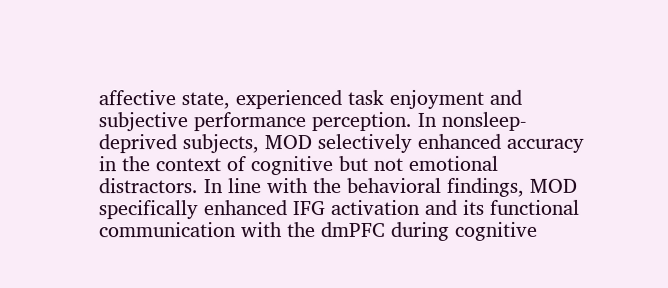affective state, experienced task enjoyment and subjective performance perception. In nonsleep-deprived subjects, MOD selectively enhanced accuracy in the context of cognitive but not emotional distractors. In line with the behavioral findings, MOD specifically enhanced IFG activation and its functional communication with the dmPFC during cognitive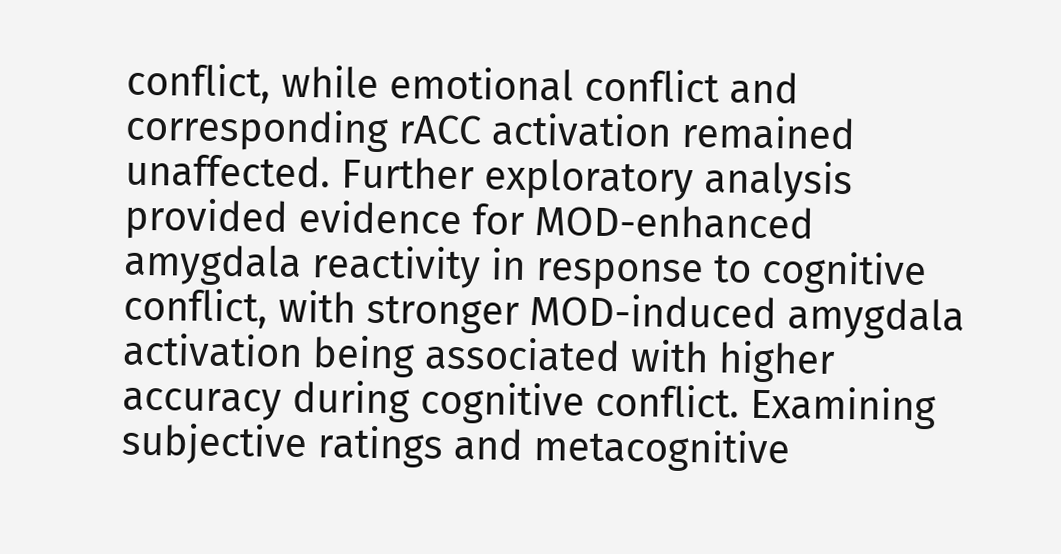conflict, while emotional conflict and corresponding rACC activation remained unaffected. Further exploratory analysis provided evidence for MOD-enhanced amygdala reactivity in response to cognitive conflict, with stronger MOD-induced amygdala activation being associated with higher accuracy during cognitive conflict. Examining subjective ratings and metacognitive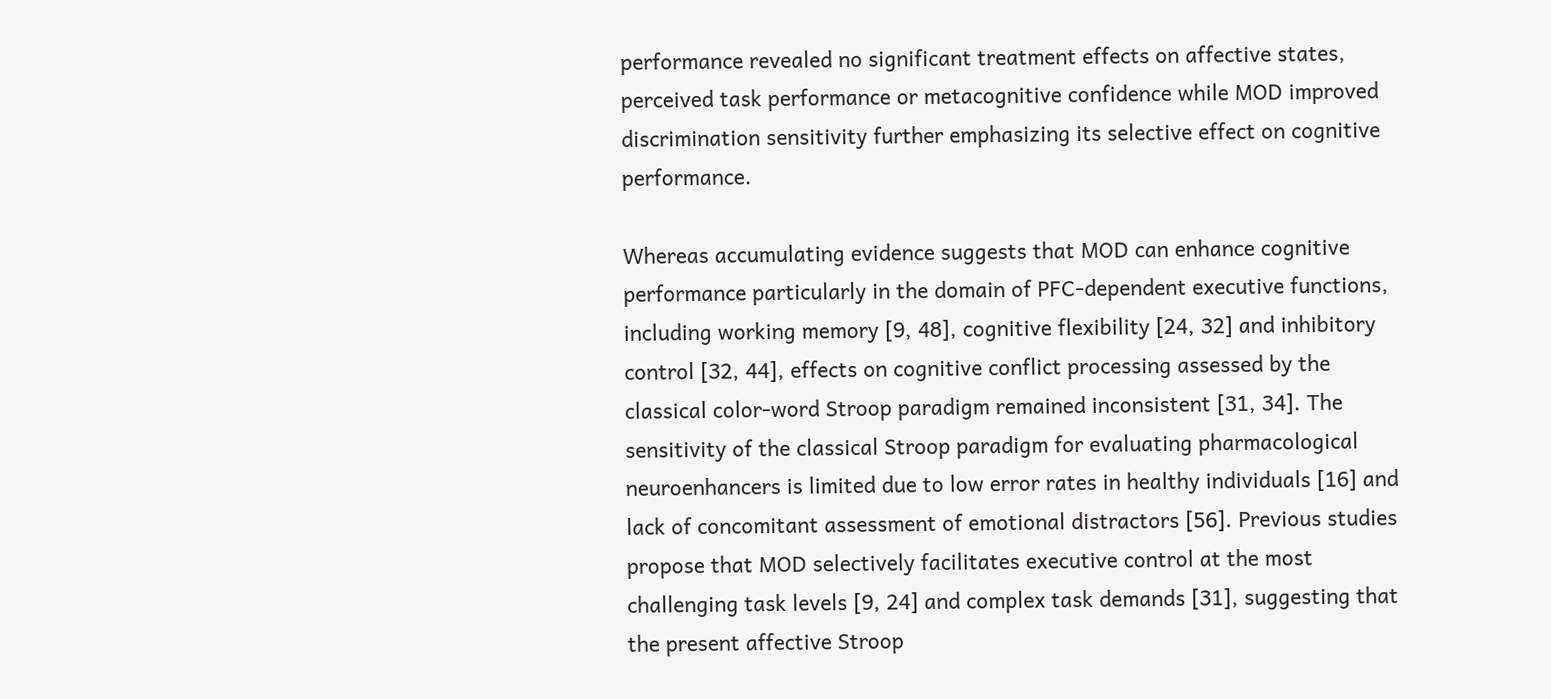performance revealed no significant treatment effects on affective states, perceived task performance or metacognitive confidence while MOD improved discrimination sensitivity further emphasizing its selective effect on cognitive performance.

Whereas accumulating evidence suggests that MOD can enhance cognitive performance particularly in the domain of PFC-dependent executive functions, including working memory [9, 48], cognitive flexibility [24, 32] and inhibitory control [32, 44], effects on cognitive conflict processing assessed by the classical color-word Stroop paradigm remained inconsistent [31, 34]. The sensitivity of the classical Stroop paradigm for evaluating pharmacological neuroenhancers is limited due to low error rates in healthy individuals [16] and lack of concomitant assessment of emotional distractors [56]. Previous studies propose that MOD selectively facilitates executive control at the most challenging task levels [9, 24] and complex task demands [31], suggesting that the present affective Stroop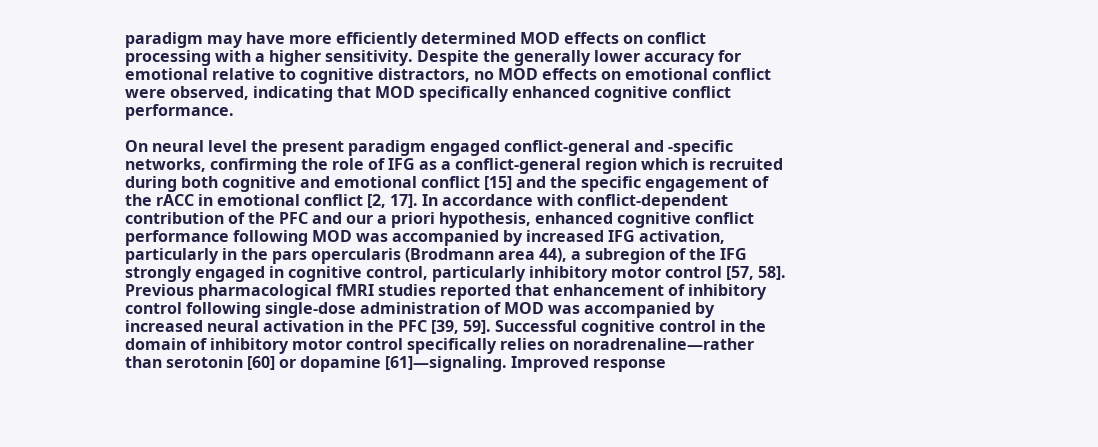paradigm may have more efficiently determined MOD effects on conflict processing with a higher sensitivity. Despite the generally lower accuracy for emotional relative to cognitive distractors, no MOD effects on emotional conflict were observed, indicating that MOD specifically enhanced cognitive conflict performance.

On neural level the present paradigm engaged conflict-general and -specific networks, confirming the role of IFG as a conflict-general region which is recruited during both cognitive and emotional conflict [15] and the specific engagement of the rACC in emotional conflict [2, 17]. In accordance with conflict-dependent contribution of the PFC and our a priori hypothesis, enhanced cognitive conflict performance following MOD was accompanied by increased IFG activation, particularly in the pars opercularis (Brodmann area 44), a subregion of the IFG strongly engaged in cognitive control, particularly inhibitory motor control [57, 58]. Previous pharmacological fMRI studies reported that enhancement of inhibitory control following single-dose administration of MOD was accompanied by increased neural activation in the PFC [39, 59]. Successful cognitive control in the domain of inhibitory motor control specifically relies on noradrenaline—rather than serotonin [60] or dopamine [61]—signaling. Improved response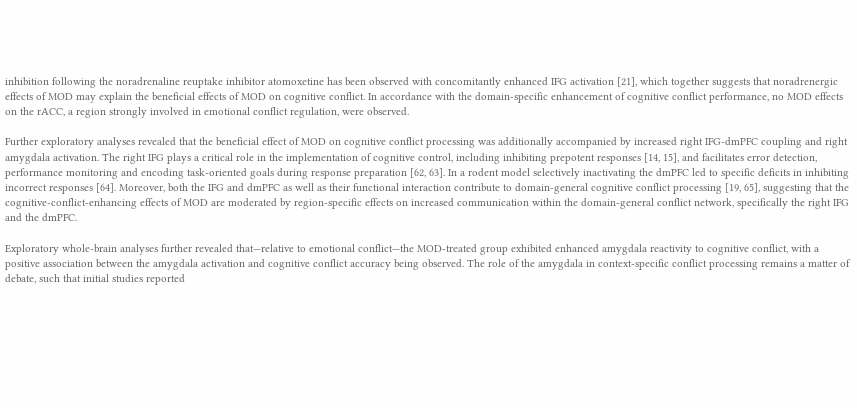inhibition following the noradrenaline reuptake inhibitor atomoxetine has been observed with concomitantly enhanced IFG activation [21], which together suggests that noradrenergic effects of MOD may explain the beneficial effects of MOD on cognitive conflict. In accordance with the domain-specific enhancement of cognitive conflict performance, no MOD effects on the rACC, a region strongly involved in emotional conflict regulation, were observed.

Further exploratory analyses revealed that the beneficial effect of MOD on cognitive conflict processing was additionally accompanied by increased right IFG-dmPFC coupling and right amygdala activation. The right IFG plays a critical role in the implementation of cognitive control, including inhibiting prepotent responses [14, 15], and facilitates error detection, performance monitoring and encoding task-oriented goals during response preparation [62, 63]. In a rodent model selectively inactivating the dmPFC led to specific deficits in inhibiting incorrect responses [64]. Moreover, both the IFG and dmPFC as well as their functional interaction contribute to domain-general cognitive conflict processing [19, 65], suggesting that the cognitive-conflict-enhancing effects of MOD are moderated by region-specific effects on increased communication within the domain-general conflict network, specifically the right IFG and the dmPFC.

Exploratory whole-brain analyses further revealed that—relative to emotional conflict—the MOD-treated group exhibited enhanced amygdala reactivity to cognitive conflict, with a positive association between the amygdala activation and cognitive conflict accuracy being observed. The role of the amygdala in context-specific conflict processing remains a matter of debate, such that initial studies reported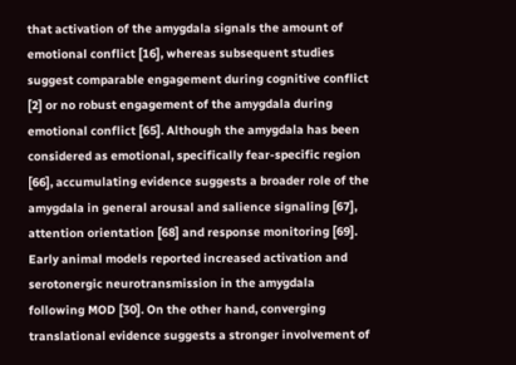that activation of the amygdala signals the amount of emotional conflict [16], whereas subsequent studies suggest comparable engagement during cognitive conflict [2] or no robust engagement of the amygdala during emotional conflict [65]. Although the amygdala has been considered as emotional, specifically fear-specific region [66], accumulating evidence suggests a broader role of the amygdala in general arousal and salience signaling [67], attention orientation [68] and response monitoring [69]. Early animal models reported increased activation and serotonergic neurotransmission in the amygdala following MOD [30]. On the other hand, converging translational evidence suggests a stronger involvement of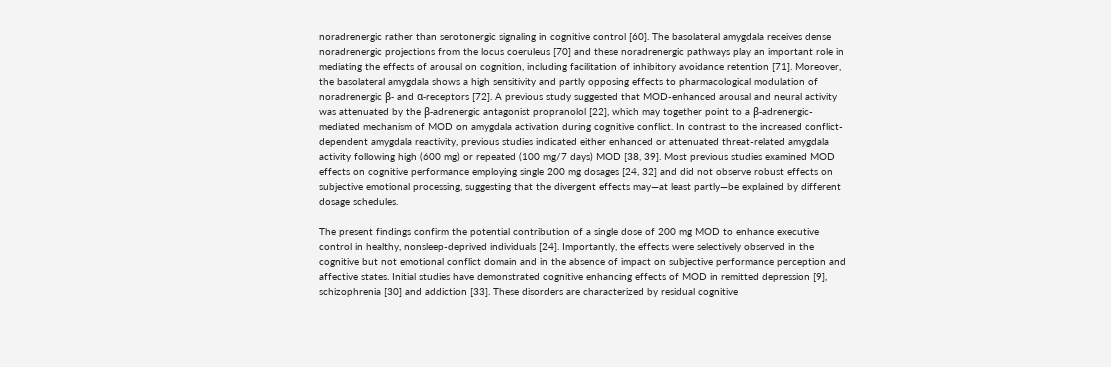noradrenergic rather than serotonergic signaling in cognitive control [60]. The basolateral amygdala receives dense noradrenergic projections from the locus coeruleus [70] and these noradrenergic pathways play an important role in mediating the effects of arousal on cognition, including facilitation of inhibitory avoidance retention [71]. Moreover, the basolateral amygdala shows a high sensitivity and partly opposing effects to pharmacological modulation of noradrenergic β- and α-receptors [72]. A previous study suggested that MOD-enhanced arousal and neural activity was attenuated by the β-adrenergic antagonist propranolol [22], which may together point to a β-adrenergic-mediated mechanism of MOD on amygdala activation during cognitive conflict. In contrast to the increased conflict-dependent amygdala reactivity, previous studies indicated either enhanced or attenuated threat-related amygdala activity following high (600 mg) or repeated (100 mg/7 days) MOD [38, 39]. Most previous studies examined MOD effects on cognitive performance employing single 200 mg dosages [24, 32] and did not observe robust effects on subjective emotional processing, suggesting that the divergent effects may—at least partly—be explained by different dosage schedules.

The present findings confirm the potential contribution of a single dose of 200 mg MOD to enhance executive control in healthy, nonsleep-deprived individuals [24]. Importantly, the effects were selectively observed in the cognitive but not emotional conflict domain and in the absence of impact on subjective performance perception and affective states. Initial studies have demonstrated cognitive enhancing effects of MOD in remitted depression [9], schizophrenia [30] and addiction [33]. These disorders are characterized by residual cognitive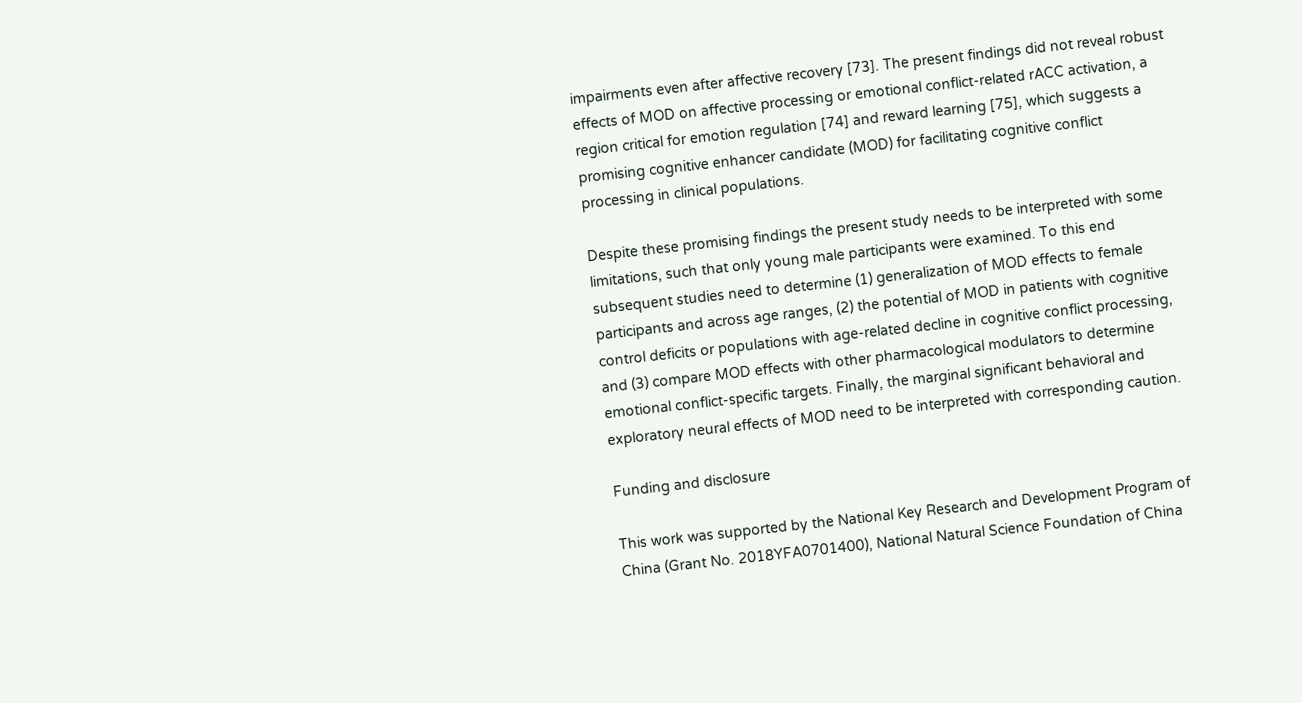impairments even after affective recovery [73]. The present findings did not reveal robust effects of MOD on affective processing or emotional conflict-related rACC activation, a region critical for emotion regulation [74] and reward learning [75], which suggests a promising cognitive enhancer candidate (MOD) for facilitating cognitive conflict processing in clinical populations.

Despite these promising findings the present study needs to be interpreted with some limitations, such that only young male participants were examined. To this end subsequent studies need to determine (1) generalization of MOD effects to female participants and across age ranges, (2) the potential of MOD in patients with cognitive control deficits or populations with age-related decline in cognitive conflict processing, and (3) compare MOD effects with other pharmacological modulators to determine emotional conflict-specific targets. Finally, the marginal significant behavioral and exploratory neural effects of MOD need to be interpreted with corresponding caution.

Funding and disclosure

This work was supported by the National Key Research and Development Program of China (Grant No. 2018YFA0701400), National Natural Science Foundation of China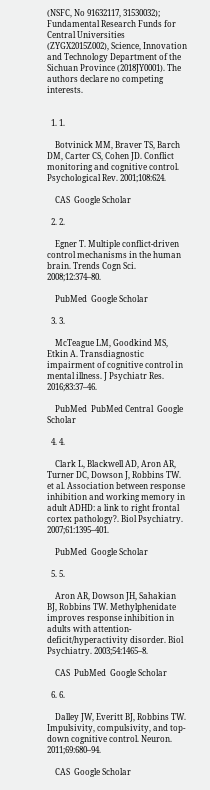(NSFC, No 91632117, 31530032); Fundamental Research Funds for Central Universities (ZYGX2015Z002), Science, Innovation and Technology Department of the Sichuan Province (2018JY0001). The authors declare no competing interests.


  1. 1.

    Botvinick MM, Braver TS, Barch DM, Carter CS, Cohen JD. Conflict monitoring and cognitive control. Psychological Rev. 2001;108:624.

    CAS  Google Scholar

  2. 2.

    Egner T. Multiple conflict-driven control mechanisms in the human brain. Trends Cogn Sci. 2008;12:374–80.

    PubMed  Google Scholar

  3. 3.

    McTeague LM, Goodkind MS, Etkin A. Transdiagnostic impairment of cognitive control in mental illness. J Psychiatr Res. 2016;83:37–46.

    PubMed  PubMed Central  Google Scholar

  4. 4.

    Clark L, Blackwell AD, Aron AR, Turner DC, Dowson J, Robbins TW. et al. Association between response inhibition and working memory in adult ADHD: a link to right frontal cortex pathology?. Biol Psychiatry. 2007;61:1395–401.

    PubMed  Google Scholar

  5. 5.

    Aron AR, Dowson JH, Sahakian BJ, Robbins TW. Methylphenidate improves response inhibition in adults with attention-deficit/hyperactivity disorder. Biol Psychiatry. 2003;54:1465–8.

    CAS  PubMed  Google Scholar

  6. 6.

    Dalley JW, Everitt BJ, Robbins TW. Impulsivity, compulsivity, and top-down cognitive control. Neuron. 2011;69:680–94.

    CAS  Google Scholar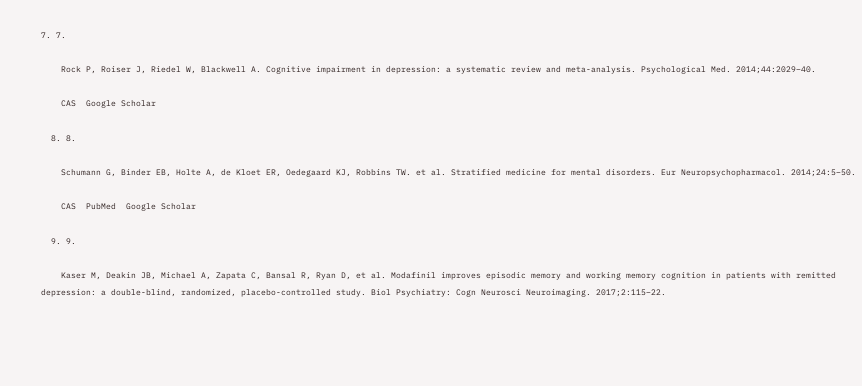7. 7.

    Rock P, Roiser J, Riedel W, Blackwell A. Cognitive impairment in depression: a systematic review and meta-analysis. Psychological Med. 2014;44:2029–40.

    CAS  Google Scholar

  8. 8.

    Schumann G, Binder EB, Holte A, de Kloet ER, Oedegaard KJ, Robbins TW. et al. Stratified medicine for mental disorders. Eur Neuropsychopharmacol. 2014;24:5–50.

    CAS  PubMed  Google Scholar

  9. 9.

    Kaser M, Deakin JB, Michael A, Zapata C, Bansal R, Ryan D, et al. Modafinil improves episodic memory and working memory cognition in patients with remitted depression: a double-blind, randomized, placebo-controlled study. Biol Psychiatry: Cogn Neurosci Neuroimaging. 2017;2:115–22.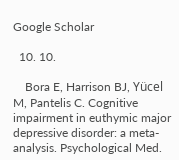Google Scholar

  10. 10.

    Bora E, Harrison BJ, Yücel M, Pantelis C. Cognitive impairment in euthymic major depressive disorder: a meta-analysis. Psychological Med.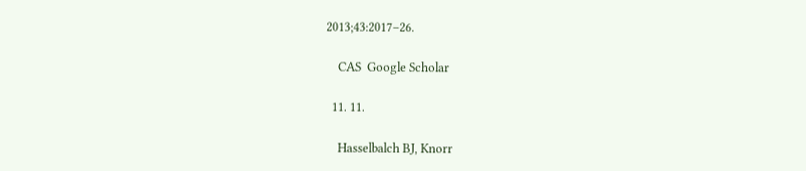2013;43:2017–26.

    CAS  Google Scholar

  11. 11.

    Hasselbalch BJ, Knorr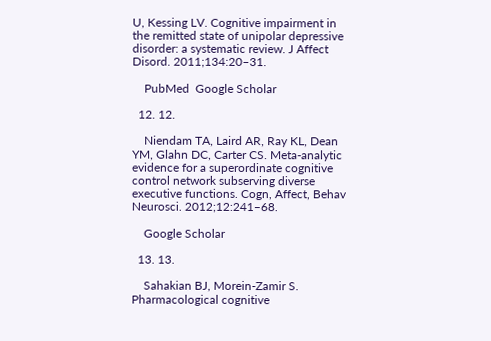U, Kessing LV. Cognitive impairment in the remitted state of unipolar depressive disorder: a systematic review. J Affect Disord. 2011;134:20–31.

    PubMed  Google Scholar

  12. 12.

    Niendam TA, Laird AR, Ray KL, Dean YM, Glahn DC, Carter CS. Meta-analytic evidence for a superordinate cognitive control network subserving diverse executive functions. Cogn, Affect, Behav Neurosci. 2012;12:241–68.

    Google Scholar

  13. 13.

    Sahakian BJ, Morein-Zamir S. Pharmacological cognitive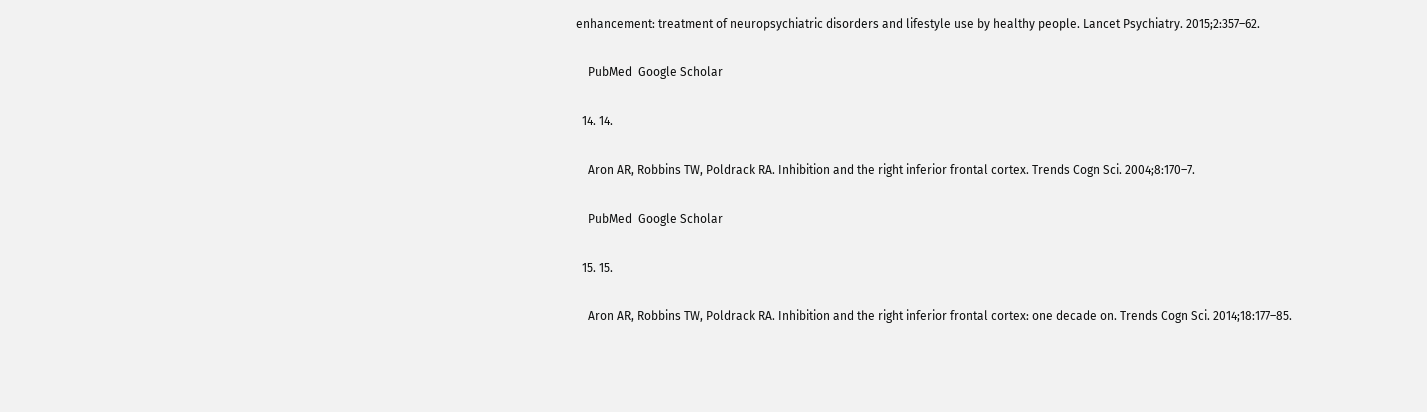enhancement: treatment of neuropsychiatric disorders and lifestyle use by healthy people. Lancet Psychiatry. 2015;2:357–62.

    PubMed  Google Scholar

  14. 14.

    Aron AR, Robbins TW, Poldrack RA. Inhibition and the right inferior frontal cortex. Trends Cogn Sci. 2004;8:170–7.

    PubMed  Google Scholar

  15. 15.

    Aron AR, Robbins TW, Poldrack RA. Inhibition and the right inferior frontal cortex: one decade on. Trends Cogn Sci. 2014;18:177–85.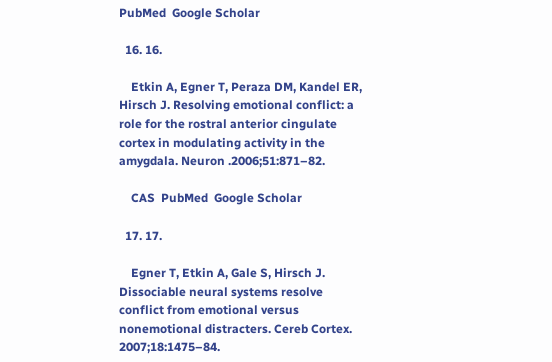PubMed  Google Scholar

  16. 16.

    Etkin A, Egner T, Peraza DM, Kandel ER, Hirsch J. Resolving emotional conflict: a role for the rostral anterior cingulate cortex in modulating activity in the amygdala. Neuron .2006;51:871–82.

    CAS  PubMed  Google Scholar

  17. 17.

    Egner T, Etkin A, Gale S, Hirsch J. Dissociable neural systems resolve conflict from emotional versus nonemotional distracters. Cereb Cortex. 2007;18:1475–84.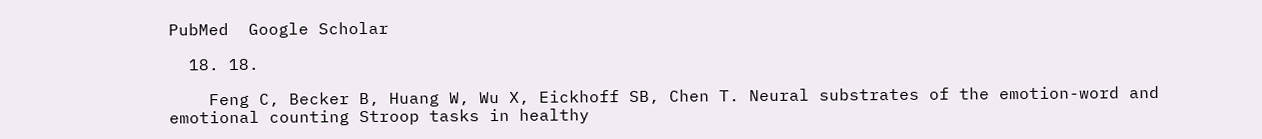PubMed  Google Scholar

  18. 18.

    Feng C, Becker B, Huang W, Wu X, Eickhoff SB, Chen T. Neural substrates of the emotion-word and emotional counting Stroop tasks in healthy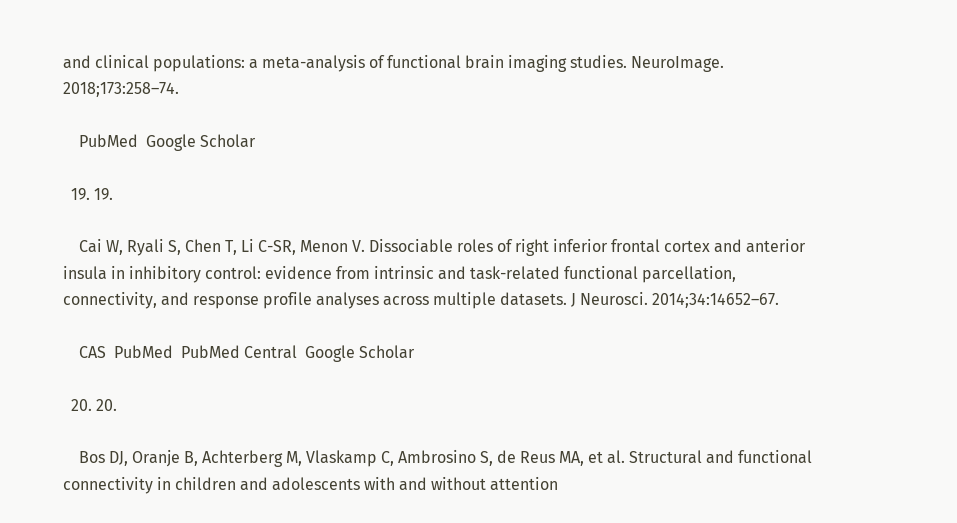and clinical populations: a meta-analysis of functional brain imaging studies. NeuroImage. 2018;173:258–74.

    PubMed  Google Scholar

  19. 19.

    Cai W, Ryali S, Chen T, Li C-SR, Menon V. Dissociable roles of right inferior frontal cortex and anterior insula in inhibitory control: evidence from intrinsic and task-related functional parcellation, connectivity, and response profile analyses across multiple datasets. J Neurosci. 2014;34:14652–67.

    CAS  PubMed  PubMed Central  Google Scholar

  20. 20.

    Bos DJ, Oranje B, Achterberg M, Vlaskamp C, Ambrosino S, de Reus MA, et al. Structural and functional connectivity in children and adolescents with and without attention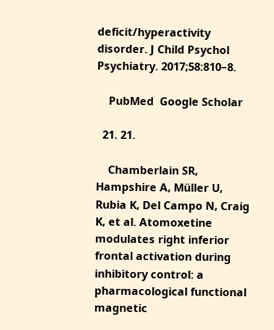deficit/hyperactivity disorder. J Child Psychol Psychiatry. 2017;58:810–8.

    PubMed  Google Scholar

  21. 21.

    Chamberlain SR, Hampshire A, Müller U, Rubia K, Del Campo N, Craig K, et al. Atomoxetine modulates right inferior frontal activation during inhibitory control: a pharmacological functional magnetic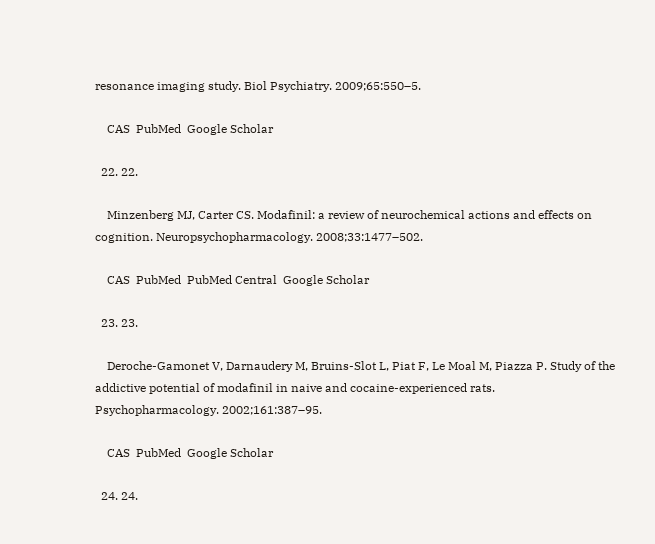resonance imaging study. Biol Psychiatry. 2009;65:550–5.

    CAS  PubMed  Google Scholar

  22. 22.

    Minzenberg MJ, Carter CS. Modafinil: a review of neurochemical actions and effects on cognition. Neuropsychopharmacology. 2008;33:1477–502.

    CAS  PubMed  PubMed Central  Google Scholar

  23. 23.

    Deroche-Gamonet V, Darnaudery M, Bruins-Slot L, Piat F, Le Moal M, Piazza P. Study of the addictive potential of modafinil in naive and cocaine-experienced rats. Psychopharmacology. 2002;161:387–95.

    CAS  PubMed  Google Scholar

  24. 24.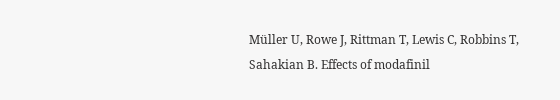Müller U, Rowe J, Rittman T, Lewis C, Robbins T, Sahakian B. Effects of modafinil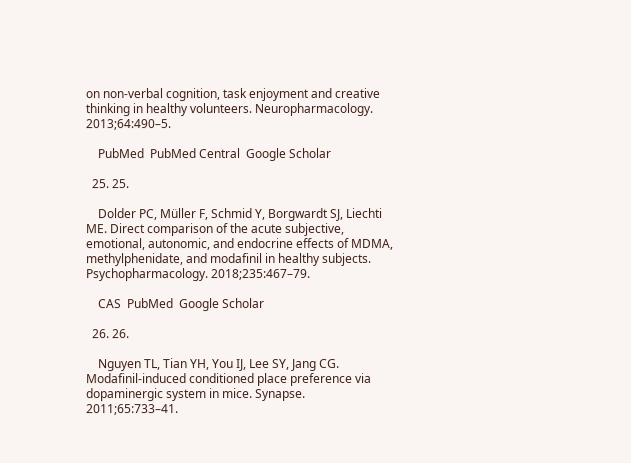on non-verbal cognition, task enjoyment and creative thinking in healthy volunteers. Neuropharmacology. 2013;64:490–5.

    PubMed  PubMed Central  Google Scholar

  25. 25.

    Dolder PC, Müller F, Schmid Y, Borgwardt SJ, Liechti ME. Direct comparison of the acute subjective, emotional, autonomic, and endocrine effects of MDMA, methylphenidate, and modafinil in healthy subjects. Psychopharmacology. 2018;235:467–79.

    CAS  PubMed  Google Scholar

  26. 26.

    Nguyen TL, Tian YH, You IJ, Lee SY, Jang CG. Modafinil‐induced conditioned place preference via dopaminergic system in mice. Synapse. 2011;65:733–41.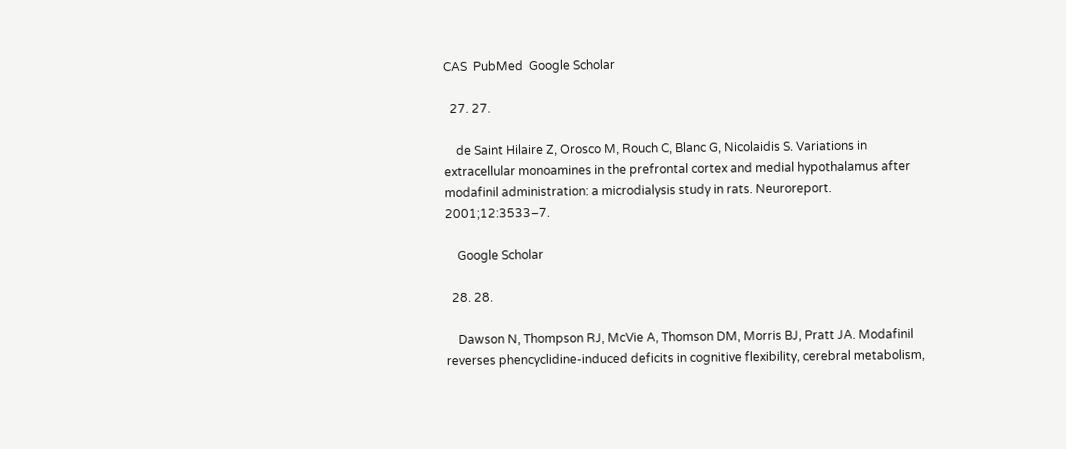CAS  PubMed  Google Scholar

  27. 27.

    de Saint Hilaire Z, Orosco M, Rouch C, Blanc G, Nicolaidis S. Variations in extracellular monoamines in the prefrontal cortex and medial hypothalamus after modafinil administration: a microdialysis study in rats. Neuroreport. 2001;12:3533–7.

    Google Scholar

  28. 28.

    Dawson N, Thompson RJ, McVie A, Thomson DM, Morris BJ, Pratt JA. Modafinil reverses phencyclidine-induced deficits in cognitive flexibility, cerebral metabolism,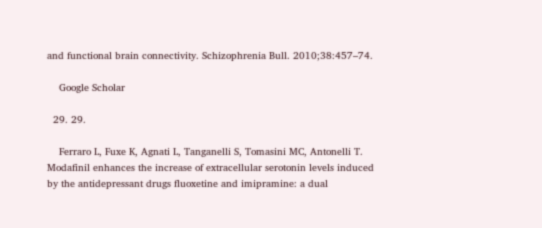and functional brain connectivity. Schizophrenia Bull. 2010;38:457–74.

    Google Scholar

  29. 29.

    Ferraro L, Fuxe K, Agnati L, Tanganelli S, Tomasini MC, Antonelli T. Modafinil enhances the increase of extracellular serotonin levels induced by the antidepressant drugs fluoxetine and imipramine: a dual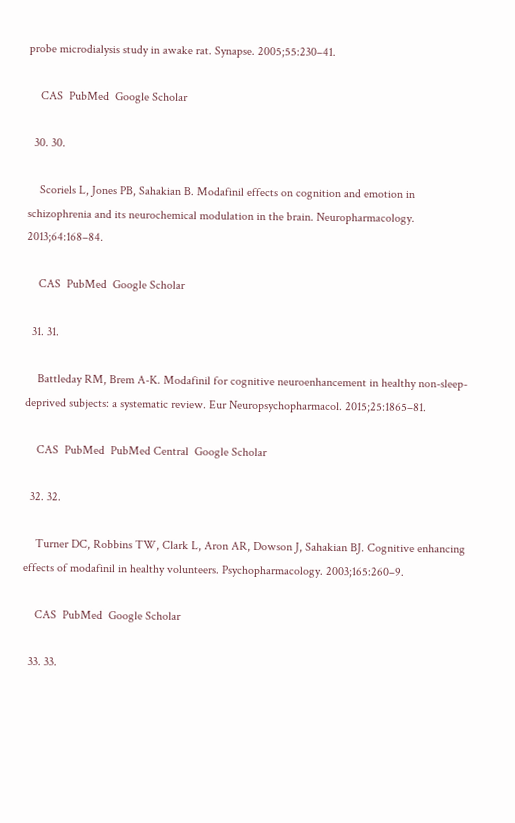probe microdialysis study in awake rat. Synapse. 2005;55:230–41.

    CAS  PubMed  Google Scholar

  30. 30.

    Scoriels L, Jones PB, Sahakian B. Modafinil effects on cognition and emotion in schizophrenia and its neurochemical modulation in the brain. Neuropharmacology. 2013;64:168–84.

    CAS  PubMed  Google Scholar

  31. 31.

    Battleday RM, Brem A-K. Modafinil for cognitive neuroenhancement in healthy non-sleep-deprived subjects: a systematic review. Eur Neuropsychopharmacol. 2015;25:1865–81.

    CAS  PubMed  PubMed Central  Google Scholar

  32. 32.

    Turner DC, Robbins TW, Clark L, Aron AR, Dowson J, Sahakian BJ. Cognitive enhancing effects of modafinil in healthy volunteers. Psychopharmacology. 2003;165:260–9.

    CAS  PubMed  Google Scholar

  33. 33.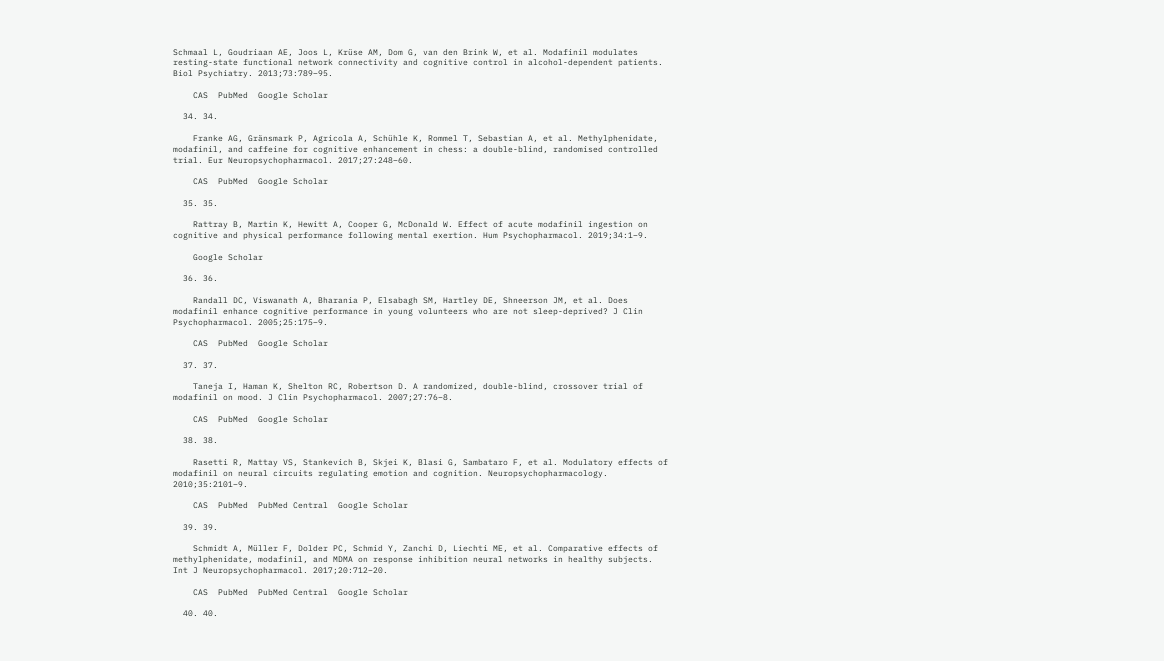Schmaal L, Goudriaan AE, Joos L, Krüse AM, Dom G, van den Brink W, et al. Modafinil modulates resting-state functional network connectivity and cognitive control in alcohol-dependent patients. Biol Psychiatry. 2013;73:789–95.

    CAS  PubMed  Google Scholar

  34. 34.

    Franke AG, Gränsmark P, Agricola A, Schühle K, Rommel T, Sebastian A, et al. Methylphenidate, modafinil, and caffeine for cognitive enhancement in chess: a double-blind, randomised controlled trial. Eur Neuropsychopharmacol. 2017;27:248–60.

    CAS  PubMed  Google Scholar

  35. 35.

    Rattray B, Martin K, Hewitt A, Cooper G, McDonald W. Effect of acute modafinil ingestion on cognitive and physical performance following mental exertion. Hum Psychopharmacol. 2019;34:1–9.

    Google Scholar

  36. 36.

    Randall DC, Viswanath A, Bharania P, Elsabagh SM, Hartley DE, Shneerson JM, et al. Does modafinil enhance cognitive performance in young volunteers who are not sleep-deprived? J Clin Psychopharmacol. 2005;25:175–9.

    CAS  PubMed  Google Scholar

  37. 37.

    Taneja I, Haman K, Shelton RC, Robertson D. A randomized, double-blind, crossover trial of modafinil on mood. J Clin Psychopharmacol. 2007;27:76–8.

    CAS  PubMed  Google Scholar

  38. 38.

    Rasetti R, Mattay VS, Stankevich B, Skjei K, Blasi G, Sambataro F, et al. Modulatory effects of modafinil on neural circuits regulating emotion and cognition. Neuropsychopharmacology. 2010;35:2101–9.

    CAS  PubMed  PubMed Central  Google Scholar

  39. 39.

    Schmidt A, Müller F, Dolder PC, Schmid Y, Zanchi D, Liechti ME, et al. Comparative effects of methylphenidate, modafinil, and MDMA on response inhibition neural networks in healthy subjects. Int J Neuropsychopharmacol. 2017;20:712–20.

    CAS  PubMed  PubMed Central  Google Scholar

  40. 40.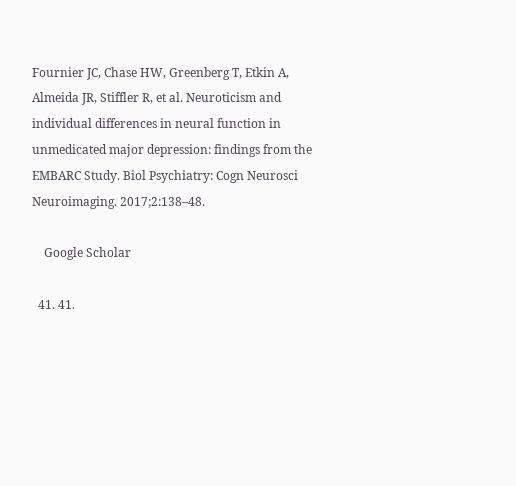Fournier JC, Chase HW, Greenberg T, Etkin A, Almeida JR, Stiffler R, et al. Neuroticism and individual differences in neural function in unmedicated major depression: findings from the EMBARC Study. Biol Psychiatry: Cogn Neurosci Neuroimaging. 2017;2:138–48.

    Google Scholar

  41. 41.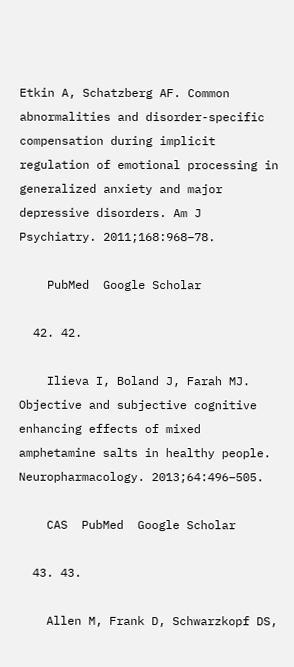Etkin A, Schatzberg AF. Common abnormalities and disorder-specific compensation during implicit regulation of emotional processing in generalized anxiety and major depressive disorders. Am J Psychiatry. 2011;168:968–78.

    PubMed  Google Scholar

  42. 42.

    Ilieva I, Boland J, Farah MJ. Objective and subjective cognitive enhancing effects of mixed amphetamine salts in healthy people. Neuropharmacology. 2013;64:496–505.

    CAS  PubMed  Google Scholar

  43. 43.

    Allen M, Frank D, Schwarzkopf DS,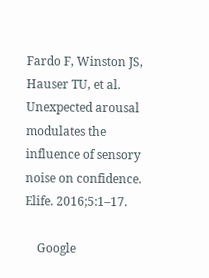Fardo F, Winston JS, Hauser TU, et al. Unexpected arousal modulates the influence of sensory noise on confidence. Elife. 2016;5:1–17.

    Google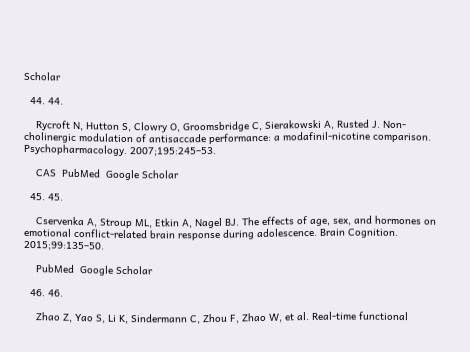Scholar

  44. 44.

    Rycroft N, Hutton S, Clowry O, Groomsbridge C, Sierakowski A, Rusted J. Non-cholinergic modulation of antisaccade performance: a modafinil-nicotine comparison. Psychopharmacology. 2007;195:245–53.

    CAS  PubMed  Google Scholar

  45. 45.

    Cservenka A, Stroup ML, Etkin A, Nagel BJ. The effects of age, sex, and hormones on emotional conflict-related brain response during adolescence. Brain Cognition. 2015;99:135–50.

    PubMed  Google Scholar

  46. 46.

    Zhao Z, Yao S, Li K, Sindermann C, Zhou F, Zhao W, et al. Real-time functional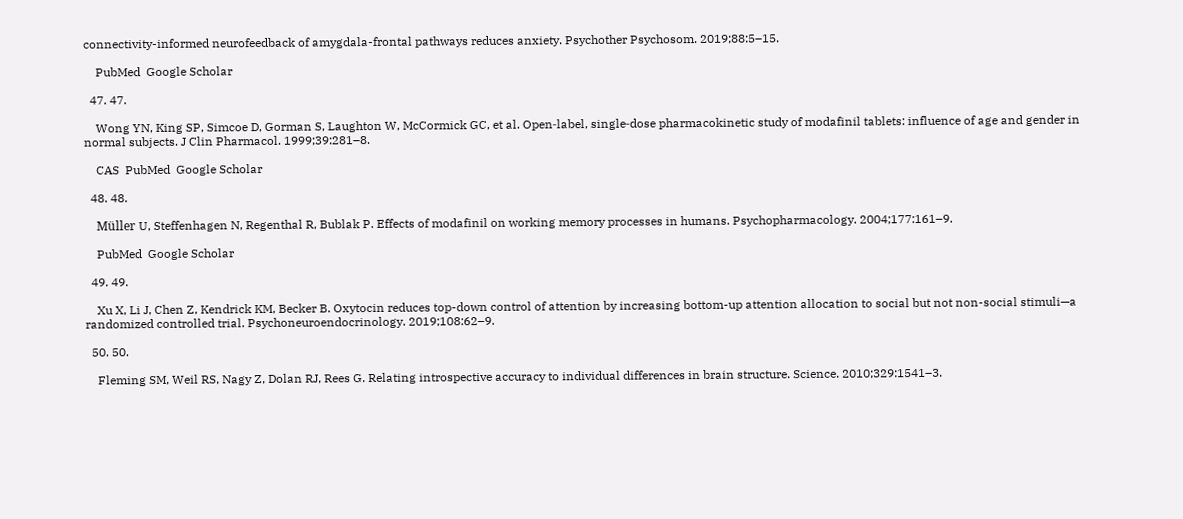connectivity-informed neurofeedback of amygdala-frontal pathways reduces anxiety. Psychother Psychosom. 2019;88:5–15.

    PubMed  Google Scholar

  47. 47.

    Wong YN, King SP, Simcoe D, Gorman S, Laughton W, McCormick GC, et al. Open‐label, single‐dose pharmacokinetic study of modafinil tablets: influence of age and gender in normal subjects. J Clin Pharmacol. 1999;39:281–8.

    CAS  PubMed  Google Scholar

  48. 48.

    Müller U, Steffenhagen N, Regenthal R, Bublak P. Effects of modafinil on working memory processes in humans. Psychopharmacology. 2004;177:161–9.

    PubMed  Google Scholar

  49. 49.

    Xu X, Li J, Chen Z, Kendrick KM, Becker B. Oxytocin reduces top-down control of attention by increasing bottom-up attention allocation to social but not non-social stimuli—a randomized controlled trial. Psychoneuroendocrinology. 2019;108:62–9.

  50. 50.

    Fleming SM, Weil RS, Nagy Z, Dolan RJ, Rees G. Relating introspective accuracy to individual differences in brain structure. Science. 2010;329:1541–3.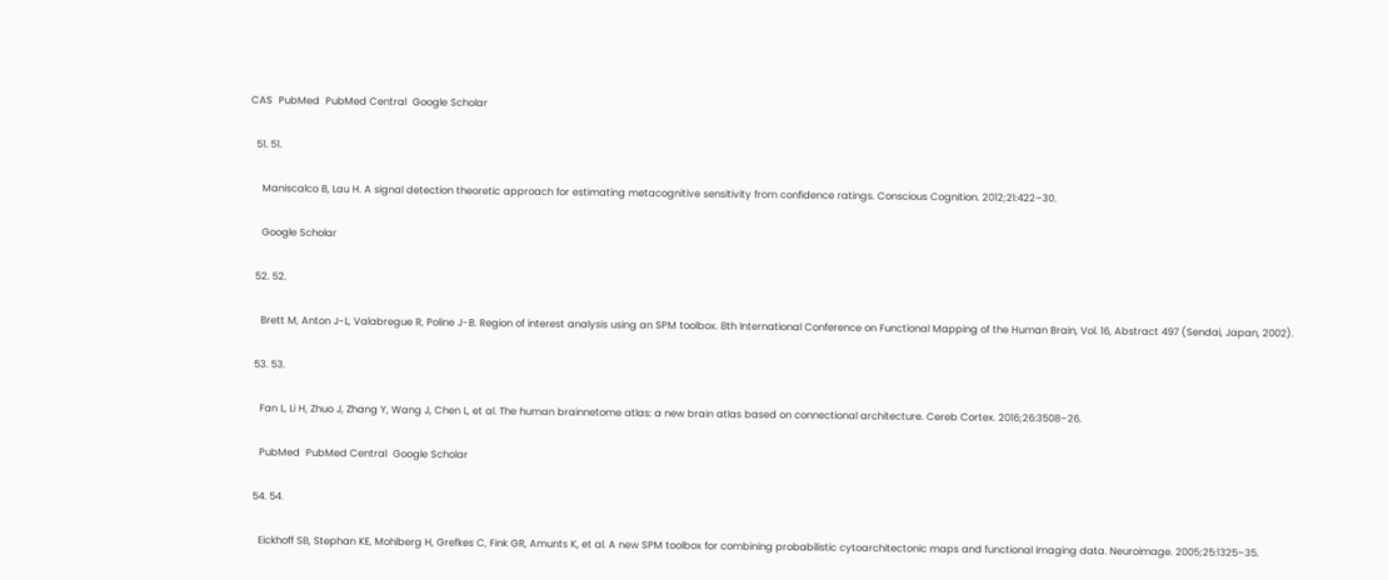CAS  PubMed  PubMed Central  Google Scholar

  51. 51.

    Maniscalco B, Lau H. A signal detection theoretic approach for estimating metacognitive sensitivity from confidence ratings. Conscious Cognition. 2012;21:422–30.

    Google Scholar

  52. 52.

    Brett M, Anton J-L, Valabregue R, Poline J-B. Region of interest analysis using an SPM toolbox. 8th International Conference on Functional Mapping of the Human Brain, Vol. 16, Abstract 497 (Sendai, Japan, 2002).

  53. 53.

    Fan L, Li H, Zhuo J, Zhang Y, Wang J, Chen L, et al. The human brainnetome atlas: a new brain atlas based on connectional architecture. Cereb Cortex. 2016;26:3508–26.

    PubMed  PubMed Central  Google Scholar

  54. 54.

    Eickhoff SB, Stephan KE, Mohlberg H, Grefkes C, Fink GR, Amunts K, et al. A new SPM toolbox for combining probabilistic cytoarchitectonic maps and functional imaging data. Neuroimage. 2005;25:1325–35.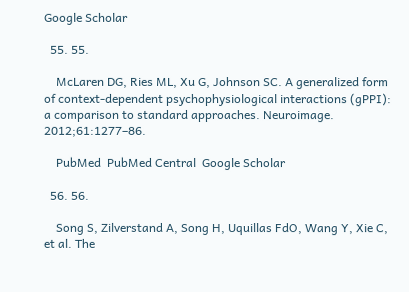Google Scholar

  55. 55.

    McLaren DG, Ries ML, Xu G, Johnson SC. A generalized form of context-dependent psychophysiological interactions (gPPI): a comparison to standard approaches. Neuroimage. 2012;61:1277–86.

    PubMed  PubMed Central  Google Scholar

  56. 56.

    Song S, Zilverstand A, Song H, Uquillas FdO, Wang Y, Xie C, et al. The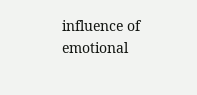influence of emotional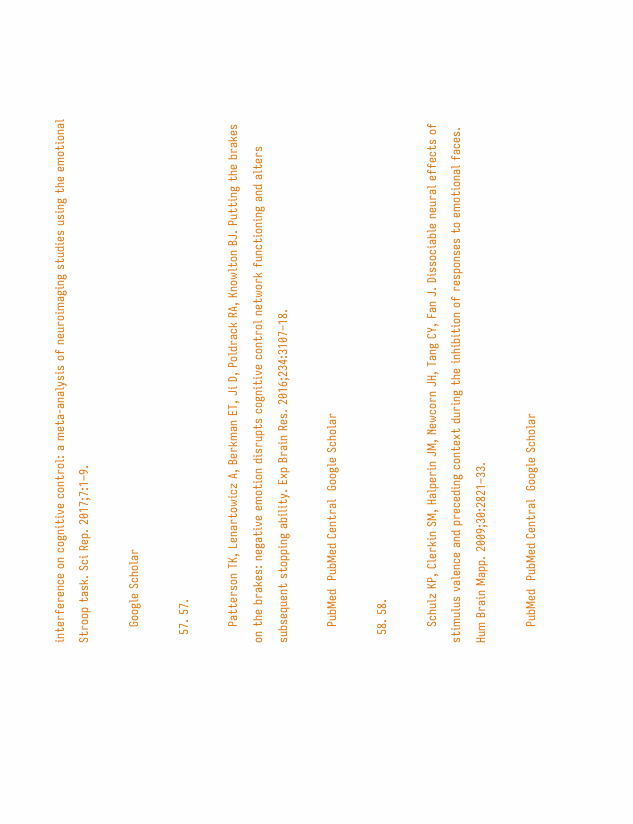interference on cognitive control: a meta-analysis of neuroimaging studies using the emotional Stroop task. Sci Rep. 2017;7:1–9.

    Google Scholar

  57. 57.

    Patterson TK, Lenartowicz A, Berkman ET, Ji D, Poldrack RA, Knowlton BJ. Putting the brakes on the brakes: negative emotion disrupts cognitive control network functioning and alters subsequent stopping ability. Exp Brain Res. 2016;234:3107–18.

    PubMed  PubMed Central  Google Scholar

  58. 58.

    Schulz KP, Clerkin SM, Halperin JM, Newcorn JH, Tang CY, Fan J. Dissociable neural effects of stimulus valence and preceding context during the inhibition of responses to emotional faces. Hum Brain Mapp. 2009;30:2821–33.

    PubMed  PubMed Central  Google Scholar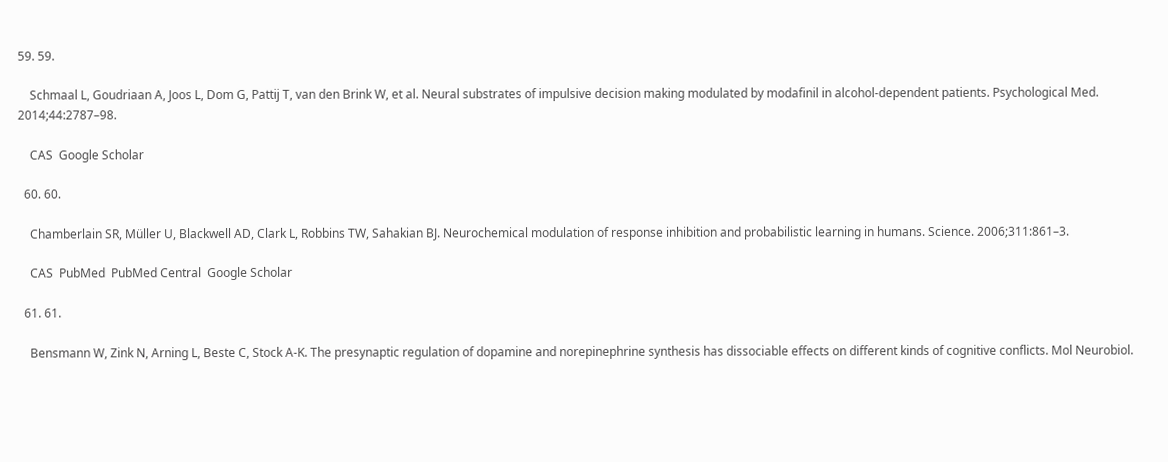59. 59.

    Schmaal L, Goudriaan A, Joos L, Dom G, Pattij T, van den Brink W, et al. Neural substrates of impulsive decision making modulated by modafinil in alcohol-dependent patients. Psychological Med. 2014;44:2787–98.

    CAS  Google Scholar

  60. 60.

    Chamberlain SR, Müller U, Blackwell AD, Clark L, Robbins TW, Sahakian BJ. Neurochemical modulation of response inhibition and probabilistic learning in humans. Science. 2006;311:861–3.

    CAS  PubMed  PubMed Central  Google Scholar

  61. 61.

    Bensmann W, Zink N, Arning L, Beste C, Stock A-K. The presynaptic regulation of dopamine and norepinephrine synthesis has dissociable effects on different kinds of cognitive conflicts. Mol Neurobiol.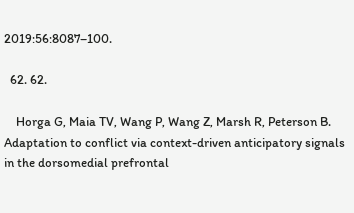2019:56:8087–100.

  62. 62.

    Horga G, Maia TV, Wang P, Wang Z, Marsh R, Peterson B. Adaptation to conflict via context-driven anticipatory signals in the dorsomedial prefrontal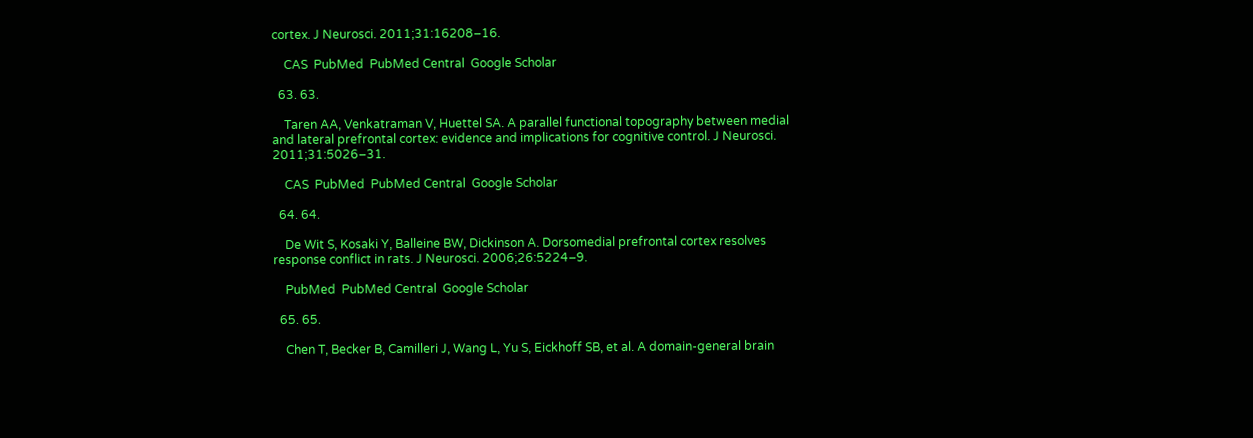cortex. J Neurosci. 2011;31:16208–16.

    CAS  PubMed  PubMed Central  Google Scholar

  63. 63.

    Taren AA, Venkatraman V, Huettel SA. A parallel functional topography between medial and lateral prefrontal cortex: evidence and implications for cognitive control. J Neurosci. 2011;31:5026–31.

    CAS  PubMed  PubMed Central  Google Scholar

  64. 64.

    De Wit S, Kosaki Y, Balleine BW, Dickinson A. Dorsomedial prefrontal cortex resolves response conflict in rats. J Neurosci. 2006;26:5224–9.

    PubMed  PubMed Central  Google Scholar

  65. 65.

    Chen T, Becker B, Camilleri J, Wang L, Yu S, Eickhoff SB, et al. A domain-general brain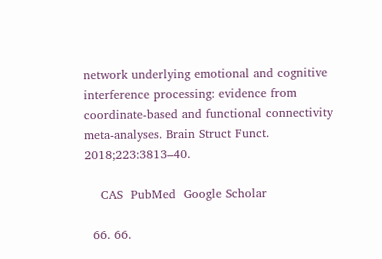network underlying emotional and cognitive interference processing: evidence from coordinate-based and functional connectivity meta-analyses. Brain Struct Funct. 2018;223:3813–40.

    CAS  PubMed  Google Scholar

  66. 66.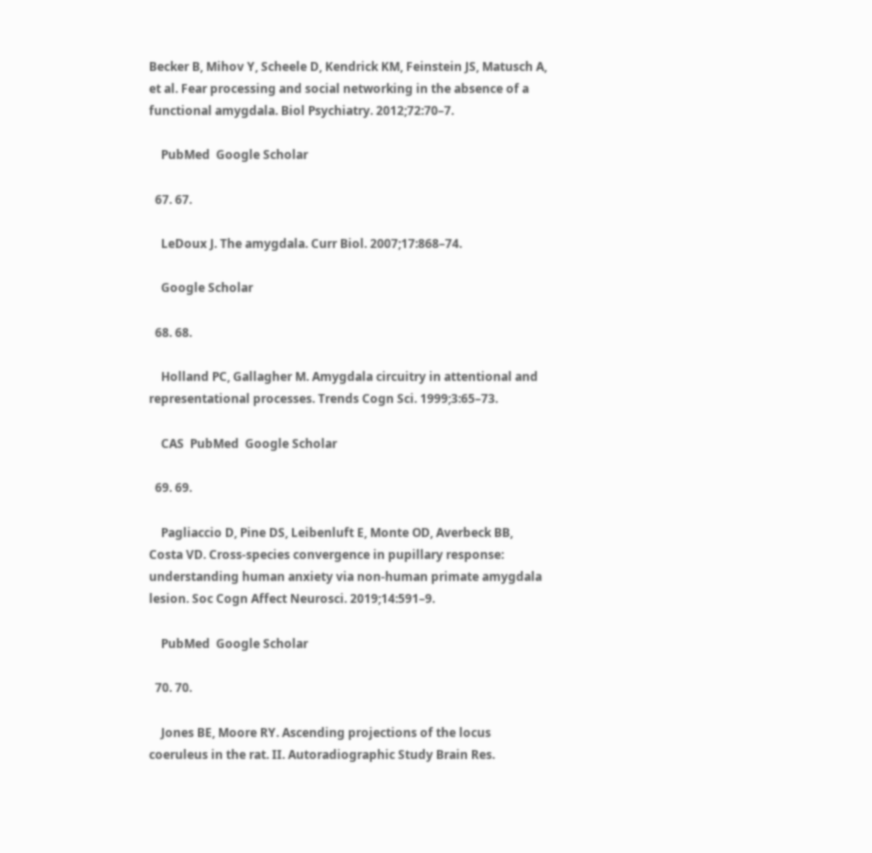Becker B, Mihov Y, Scheele D, Kendrick KM, Feinstein JS, Matusch A, et al. Fear processing and social networking in the absence of a functional amygdala. Biol Psychiatry. 2012;72:70–7.

    PubMed  Google Scholar

  67. 67.

    LeDoux J. The amygdala. Curr Biol. 2007;17:868–74.

    Google Scholar

  68. 68.

    Holland PC, Gallagher M. Amygdala circuitry in attentional and representational processes. Trends Cogn Sci. 1999;3:65–73.

    CAS  PubMed  Google Scholar

  69. 69.

    Pagliaccio D, Pine DS, Leibenluft E, Monte OD, Averbeck BB, Costa VD. Cross-species convergence in pupillary response: understanding human anxiety via non-human primate amygdala lesion. Soc Cogn Affect Neurosci. 2019;14:591–9.

    PubMed  Google Scholar

  70. 70.

    Jones BE, Moore RY. Ascending projections of the locus coeruleus in the rat. II. Autoradiographic Study Brain Res.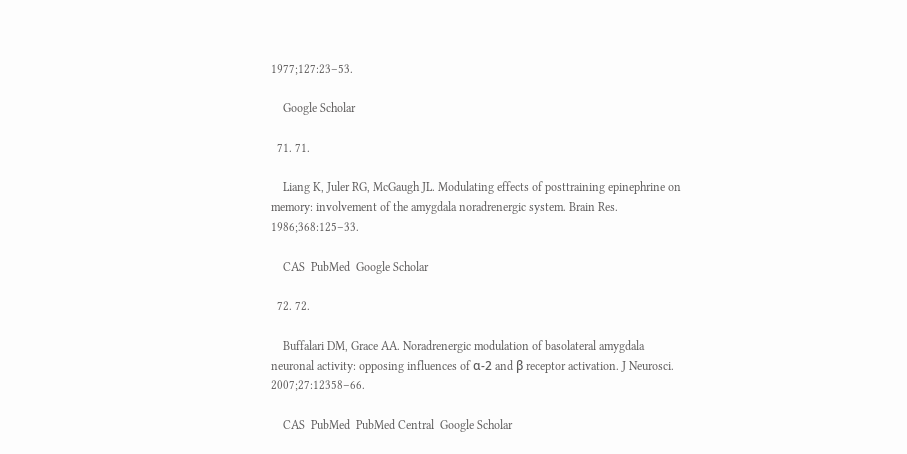1977;127:23–53.

    Google Scholar

  71. 71.

    Liang K, Juler RG, McGaugh JL. Modulating effects of posttraining epinephrine on memory: involvement of the amygdala noradrenergic system. Brain Res. 1986;368:125–33.

    CAS  PubMed  Google Scholar

  72. 72.

    Buffalari DM, Grace AA. Noradrenergic modulation of basolateral amygdala neuronal activity: opposing influences of α-2 and β receptor activation. J Neurosci. 2007;27:12358–66.

    CAS  PubMed  PubMed Central  Google Scholar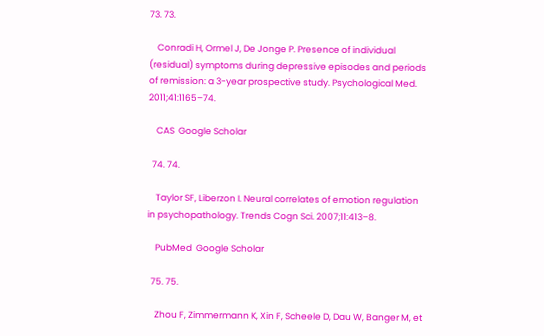73. 73.

    Conradi H, Ormel J, De Jonge P. Presence of individual (residual) symptoms during depressive episodes and periods of remission: a 3-year prospective study. Psychological Med. 2011;41:1165–74.

    CAS  Google Scholar

  74. 74.

    Taylor SF, Liberzon I. Neural correlates of emotion regulation in psychopathology. Trends Cogn Sci. 2007;11:413–8.

    PubMed  Google Scholar

  75. 75.

    Zhou F, Zimmermann K, Xin F, Scheele D, Dau W, Banger M, et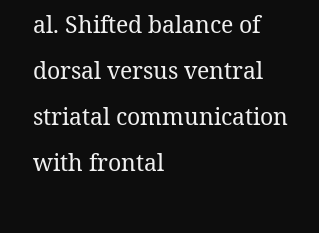al. Shifted balance of dorsal versus ventral striatal communication with frontal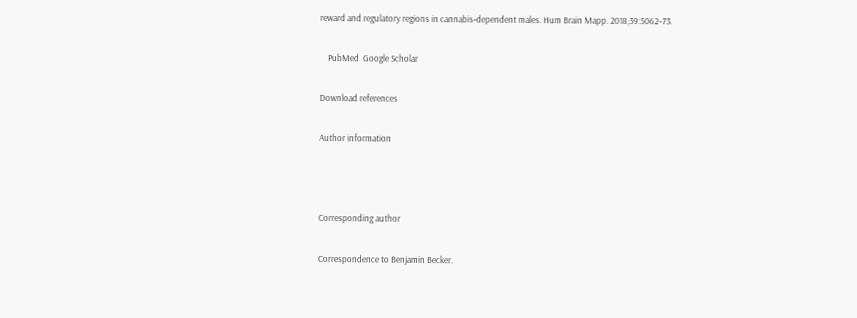reward and regulatory regions in cannabis‐dependent males. Hum Brain Mapp. 2018;39:5062–73.

    PubMed  Google Scholar

Download references

Author information



Corresponding author

Correspondence to Benjamin Becker.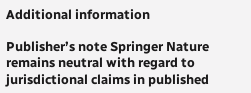Additional information

Publisher’s note Springer Nature remains neutral with regard to jurisdictional claims in published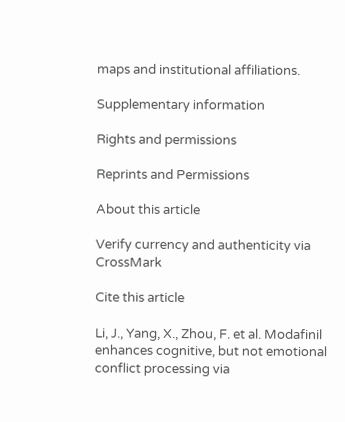maps and institutional affiliations.

Supplementary information

Rights and permissions

Reprints and Permissions

About this article

Verify currency and authenticity via CrossMark

Cite this article

Li, J., Yang, X., Zhou, F. et al. Modafinil enhances cognitive, but not emotional conflict processing via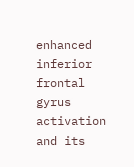enhanced inferior frontal gyrus activation and its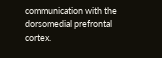communication with the dorsomedial prefrontal cortex.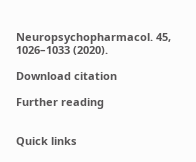Neuropsychopharmacol. 45, 1026–1033 (2020).

Download citation

Further reading


Quick links